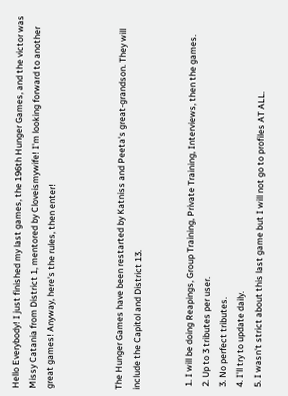Hello Everybody! I just finished my last games, the 196th Hunger Games, and the victor was Missy Catania from District 1, mentored by Cloveismywife! I'm looking forward to another great games! Anyway, here's the rules, then enter!



The Hunger Games have been restarted by Katniss and Peeta's great-grandson. They will include the Capitol and District 13.


  1. I will be doing Reapings, Group Training, Private Training, Interviews, then the games.
  2. Up to 3 tributes per user.
  3. No perfect tributes.
  4. I'll try to update daily.
  5. I wasn't strict about this last game but I will not go to profiles AT ALL.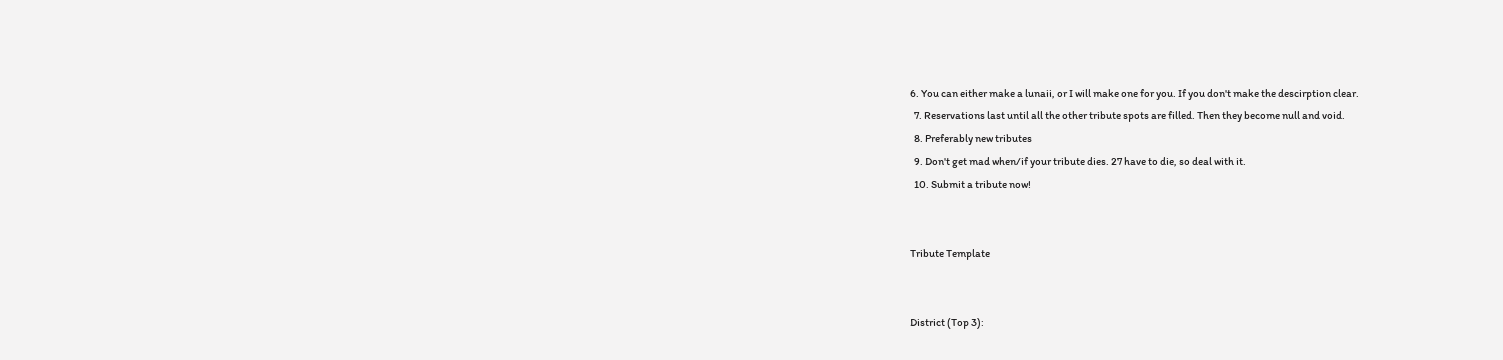6. You can either make a lunaii, or I will make one for you. If you don't make the descirption clear.
  7. Reservations last until all the other tribute spots are filled. Then they become null and void.
  8. Preferably new tributes
  9. Don't get mad when/if your tribute dies. 27 have to die, so deal with it.
  10. Submit a tribute now!


Tribute Template


District (Top 3):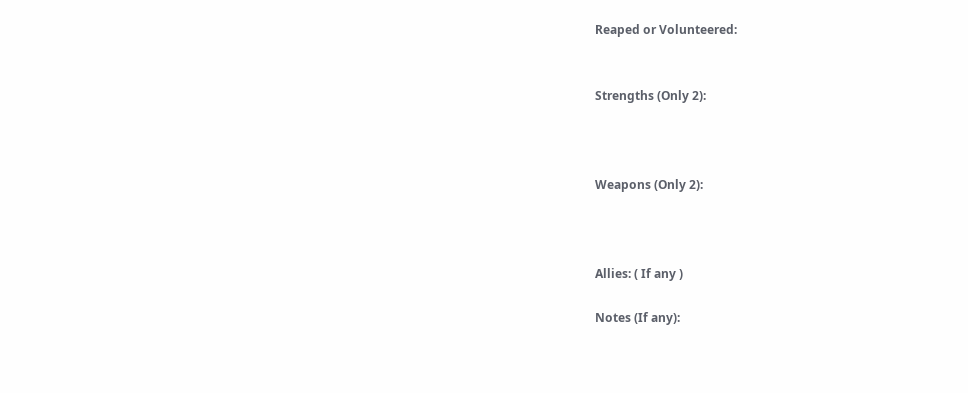Reaped or Volunteered:


Strengths (Only 2):



Weapons (Only 2):



Allies: ( If any )

Notes (If any):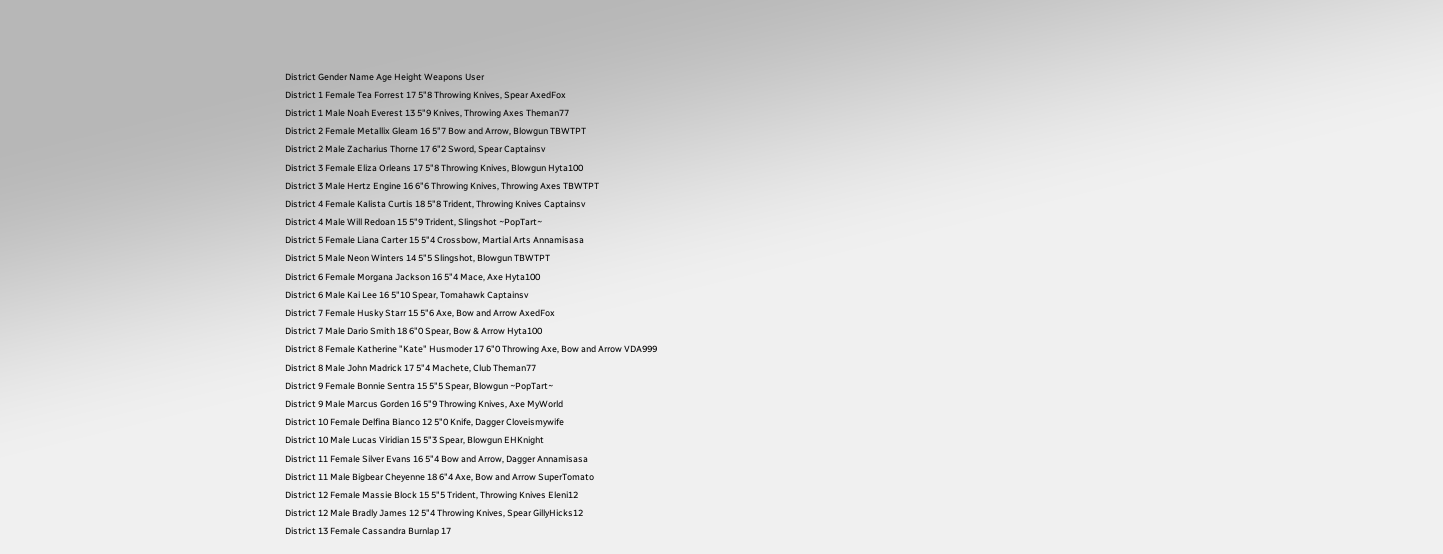District Gender Name Age Height Weapons User
District 1 Female Tea Forrest 17 5"8 Throwing Knives, Spear AxedFox
District 1 Male Noah Everest 13 5"9 Knives, Throwing Axes Theman77
District 2 Female Metallix Gleam 16 5"7 Bow and Arrow, Blowgun TBWTPT
District 2 Male Zacharius Thorne 17 6"2 Sword, Spear Captainsv
District 3 Female Eliza Orleans 17 5"8 Throwing Knives, Blowgun Hyta100
District 3 Male Hertz Engine 16 6"6 Throwing Knives, Throwing Axes TBWTPT
District 4 Female Kalista Curtis 18 5"8 Trident, Throwing Knives Captainsv
District 4 Male Will Redoan 15 5"9 Trident, Slingshot ~PopTart~
District 5 Female Liana Carter 15 5"4 Crossbow, Martial Arts Annamisasa
District 5 Male Neon Winters 14 5"5 Slingshot, Blowgun TBWTPT
District 6 Female Morgana Jackson 16 5"4 Mace, Axe Hyta100
District 6 Male Kai Lee 16 5"10 Spear, Tomahawk Captainsv
District 7 Female Husky Starr 15 5"6 Axe, Bow and Arrow AxedFox
District 7 Male Dario Smith 18 6"0 Spear, Bow & Arrow Hyta100
District 8 Female Katherine "Kate" Husmoder 17 6"0 Throwing Axe, Bow and Arrow VDA999
District 8 Male John Madrick 17 5"4 Machete, Club Theman77
District 9 Female Bonnie Sentra 15 5"5 Spear, Blowgun ~PopTart~
District 9 Male Marcus Gorden 16 5"9 Throwing Knives, Axe MyWorld
District 10 Female Delfina Bianco 12 5"0 Knife, Dagger Cloveismywife
District 10 Male Lucas Viridian 15 5"3 Spear, Blowgun EHKnight
District 11 Female Silver Evans 16 5"4 Bow and Arrow, Dagger Annamisasa
District 11 Male Bigbear Cheyenne 18 6"4 Axe, Bow and Arrow SuperTomato
District 12 Female Massie Block 15 5"5 Trident, Throwing Knives Eleni12
District 12 Male Bradly James 12 5"4 Throwing Knives, Spear GillyHicks12
District 13 Female Cassandra Burnlap 17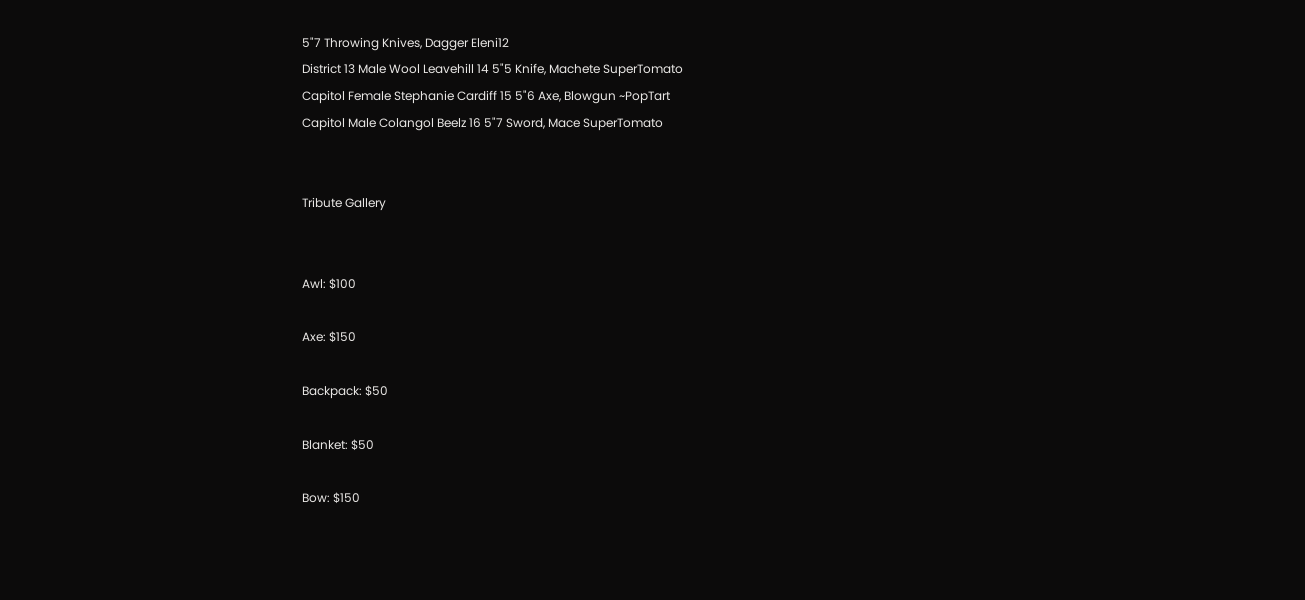5"7 Throwing Knives, Dagger Eleni12
District 13 Male Wool Leavehill 14 5"5 Knife, Machete SuperTomato
Capitol Female Stephanie Cardiff 15 5"6 Axe, Blowgun ~PopTart
Capitol Male Colangol Beelz 16 5"7 Sword, Mace SuperTomato


Tribute Gallery


Awl: $100

Axe: $150

Backpack: $50

Blanket: $50

Bow: $150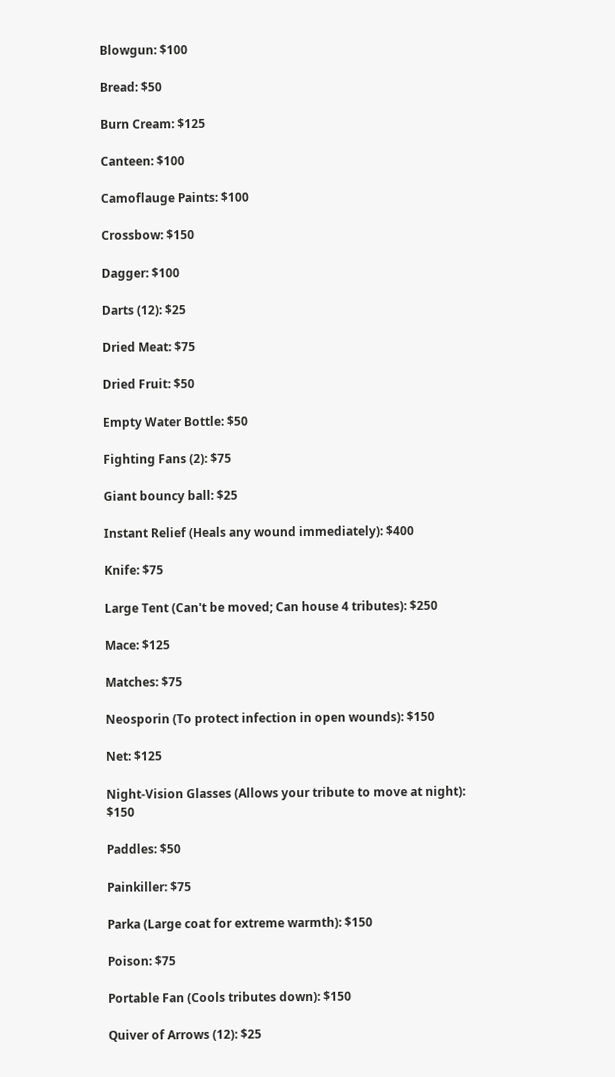Blowgun: $100

Bread: $50

Burn Cream: $125

Canteen: $100

Camoflauge Paints: $100

Crossbow: $150

Dagger: $100

Darts (12): $25

Dried Meat: $75

Dried Fruit: $50

Empty Water Bottle: $50

Fighting Fans (2): $75

Giant bouncy ball: $25

Instant Relief (Heals any wound immediately): $400

Knife: $75

Large Tent (Can't be moved; Can house 4 tributes): $250

Mace: $125

Matches: $75

Neosporin (To protect infection in open wounds): $150

Net: $125

Night-Vision Glasses (Allows your tribute to move at night): $150

Paddles: $50

Painkiller: $75

Parka (Large coat for extreme warmth): $150

Poison: $75

Portable Fan (Cools tributes down): $150

Quiver of Arrows (12): $25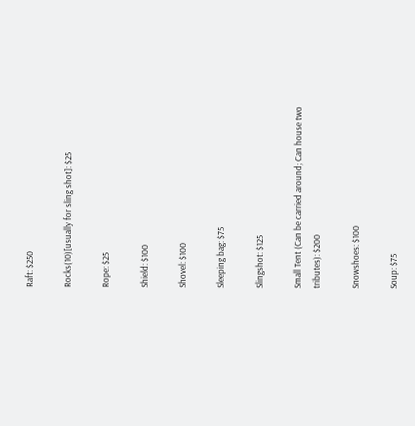Raft: $250

Rocks(10)[usually for sling shot]: $25

Rope: $25

Shield: $100

Shovel: $100

Sleeping bag: $75

Slingshot: $125

Small Tent (Can be carried around; Can house two tributes): $200

Snowshoes: $100

Soup: $75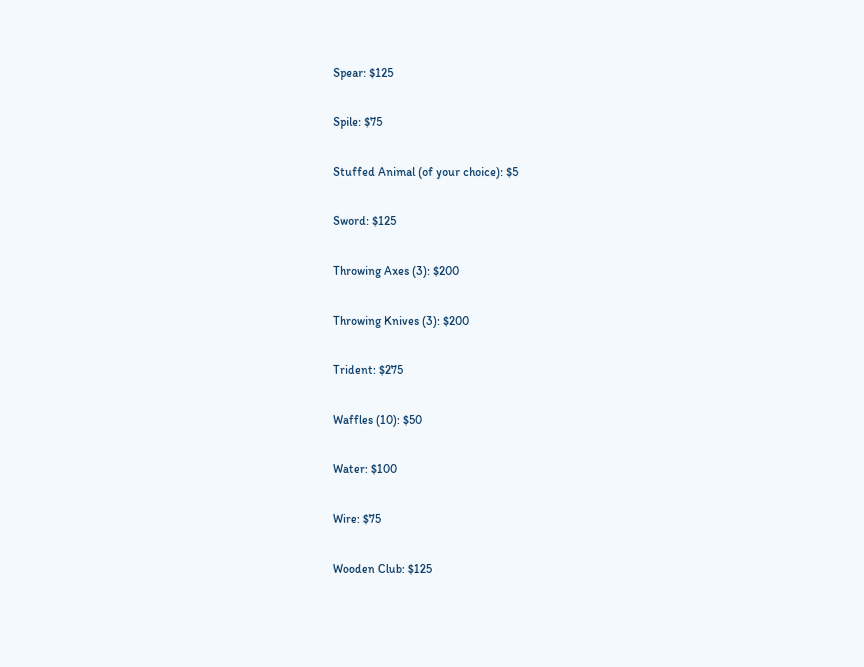Spear: $125

Spile: $75

Stuffed Animal (of your choice): $5

Sword: $125

Throwing Axes (3): $200

Throwing Knives (3): $200

Trident: $275

Waffles (10): $50

Water: $100

Wire: $75

Wooden Club: $125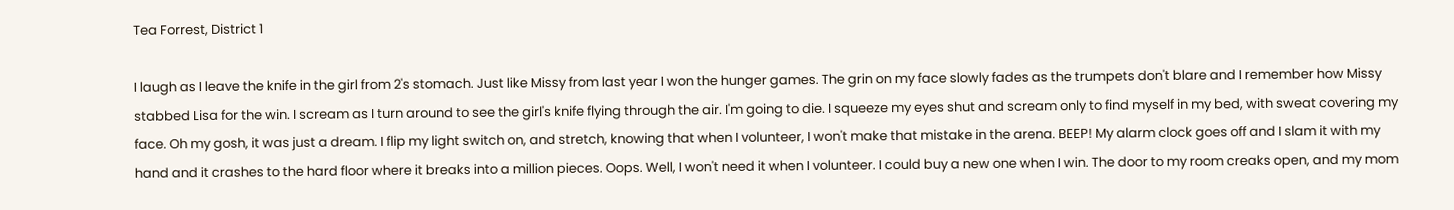Tea Forrest, District 1

I laugh as I leave the knife in the girl from 2's stomach. Just like Missy from last year I won the hunger games. The grin on my face slowly fades as the trumpets don't blare and I remember how Missy stabbed Lisa for the win. I scream as I turn around to see the girl's knife flying through the air. I'm going to die. I squeeze my eyes shut and scream only to find myself in my bed, with sweat covering my face. Oh my gosh, it was just a dream. I flip my light switch on, and stretch, knowing that when I volunteer, I won't make that mistake in the arena. BEEP! My alarm clock goes off and I slam it with my hand and it crashes to the hard floor where it breaks into a million pieces. Oops. Well, I won't need it when I volunteer. I could buy a new one when I win. The door to my room creaks open, and my mom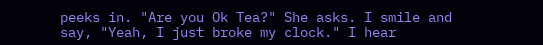peeks in. "Are you Ok Tea?" She asks. I smile and say, "Yeah, I just broke my clock." I hear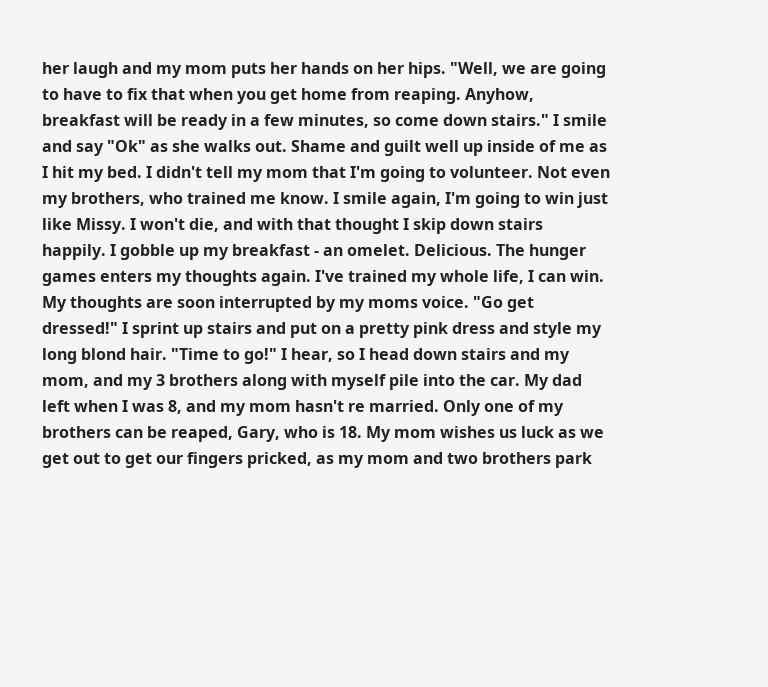her laugh and my mom puts her hands on her hips. "Well, we are going to have to fix that when you get home from reaping. Anyhow, breakfast will be ready in a few minutes, so come down stairs." I smile and say "Ok" as she walks out. Shame and guilt well up inside of me as I hit my bed. I didn't tell my mom that I'm going to volunteer. Not even my brothers, who trained me know. I smile again, I'm going to win just like Missy. I won't die, and with that thought I skip down stairs happily. I gobble up my breakfast - an omelet. Delicious. The hunger games enters my thoughts again. I've trained my whole life, I can win. My thoughts are soon interrupted by my moms voice. "Go get dressed!" I sprint up stairs and put on a pretty pink dress and style my long blond hair. "Time to go!" I hear, so I head down stairs and my mom, and my 3 brothers along with myself pile into the car. My dad left when I was 8, and my mom hasn't re married. Only one of my brothers can be reaped, Gary, who is 18. My mom wishes us luck as we get out to get our fingers pricked, as my mom and two brothers park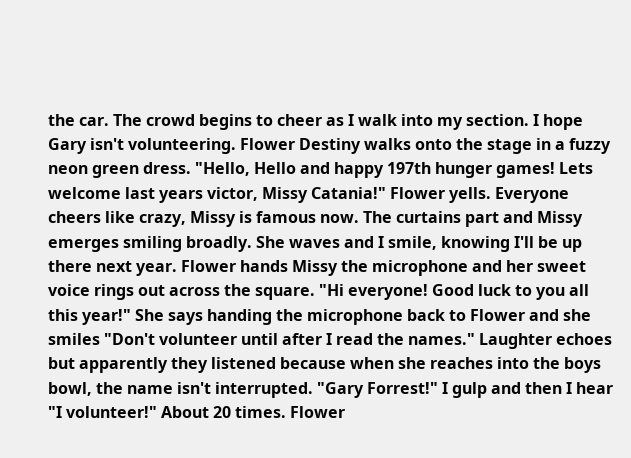the car. The crowd begins to cheer as I walk into my section. I hope Gary isn't volunteering. Flower Destiny walks onto the stage in a fuzzy neon green dress. "Hello, Hello and happy 197th hunger games! Lets welcome last years victor, Missy Catania!" Flower yells. Everyone cheers like crazy, Missy is famous now. The curtains part and Missy emerges smiling broadly. She waves and I smile, knowing I'll be up there next year. Flower hands Missy the microphone and her sweet voice rings out across the square. "Hi everyone! Good luck to you all this year!" She says handing the microphone back to Flower and she smiles "Don't volunteer until after I read the names." Laughter echoes but apparently they listened because when she reaches into the boys bowl, the name isn't interrupted. "Gary Forrest!" I gulp and then I hear "I volunteer!" About 20 times. Flower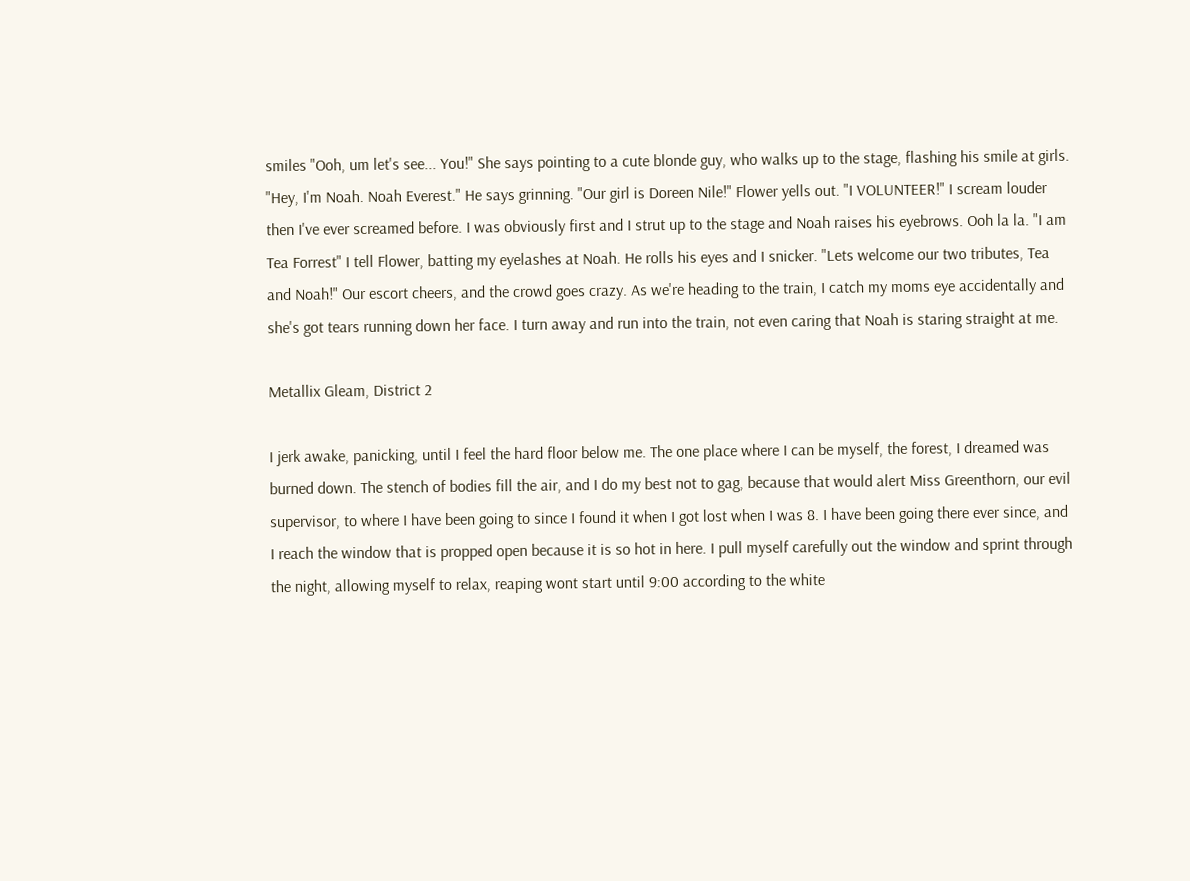smiles "Ooh, um let's see... You!" She says pointing to a cute blonde guy, who walks up to the stage, flashing his smile at girls. "Hey, I'm Noah. Noah Everest." He says grinning. "Our girl is Doreen Nile!" Flower yells out. "I VOLUNTEER!" I scream louder then I've ever screamed before. I was obviously first and I strut up to the stage and Noah raises his eyebrows. Ooh la la. "I am Tea Forrest" I tell Flower, batting my eyelashes at Noah. He rolls his eyes and I snicker. "Lets welcome our two tributes, Tea and Noah!" Our escort cheers, and the crowd goes crazy. As we're heading to the train, I catch my moms eye accidentally and she's got tears running down her face. I turn away and run into the train, not even caring that Noah is staring straight at me.

Metallix Gleam, District 2

I jerk awake, panicking, until I feel the hard floor below me. The one place where I can be myself, the forest, I dreamed was burned down. The stench of bodies fill the air, and I do my best not to gag, because that would alert Miss Greenthorn, our evil supervisor, to where I have been going to since I found it when I got lost when I was 8. I have been going there ever since, and I reach the window that is propped open because it is so hot in here. I pull myself carefully out the window and sprint through the night, allowing myself to relax, reaping wont start until 9:00 according to the white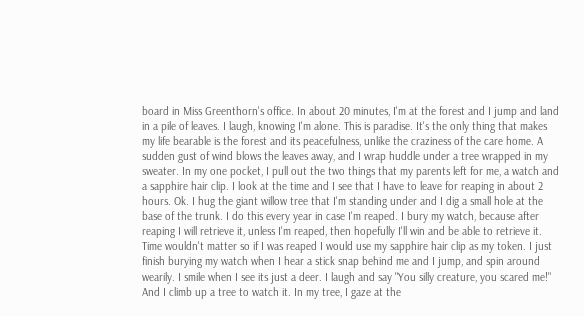board in Miss Greenthorn's office. In about 20 minutes, I'm at the forest and I jump and land in a pile of leaves. I laugh, knowing I'm alone. This is paradise. It's the only thing that makes my life bearable is the forest and its peacefulness, unlike the craziness of the care home. A sudden gust of wind blows the leaves away, and I wrap huddle under a tree wrapped in my sweater. In my one pocket, I pull out the two things that my parents left for me, a watch and a sapphire hair clip. I look at the time and I see that I have to leave for reaping in about 2 hours. Ok. I hug the giant willow tree that I'm standing under and I dig a small hole at the base of the trunk. I do this every year in case I'm reaped. I bury my watch, because after reaping I will retrieve it, unless I'm reaped, then hopefully I'll win and be able to retrieve it. Time wouldn't matter so if I was reaped I would use my sapphire hair clip as my token. I just finish burying my watch when I hear a stick snap behind me and I jump, and spin around wearily. I smile when I see its just a deer. I laugh and say "You silly creature, you scared me!" And I climb up a tree to watch it. In my tree, I gaze at the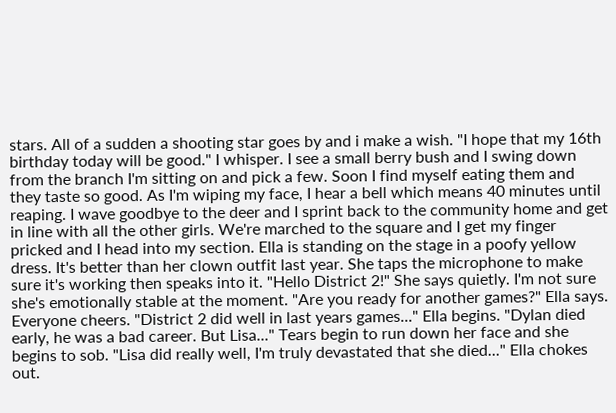stars. All of a sudden a shooting star goes by and i make a wish. "I hope that my 16th birthday today will be good." I whisper. I see a small berry bush and I swing down from the branch I'm sitting on and pick a few. Soon I find myself eating them and they taste so good. As I'm wiping my face, I hear a bell which means 40 minutes until reaping. I wave goodbye to the deer and I sprint back to the community home and get in line with all the other girls. We're marched to the square and I get my finger pricked and I head into my section. Ella is standing on the stage in a poofy yellow dress. It's better than her clown outfit last year. She taps the microphone to make sure it's working then speaks into it. "Hello District 2!" She says quietly. I'm not sure she's emotionally stable at the moment. "Are you ready for another games?" Ella says. Everyone cheers. "District 2 did well in last years games..." Ella begins. "Dylan died early, he was a bad career. But Lisa..." Tears begin to run down her face and she begins to sob. "Lisa did really well, I'm truly devastated that she died..." Ella chokes out.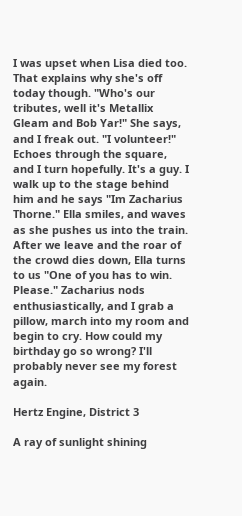I was upset when Lisa died too. That explains why she's off today though. "Who's our tributes, well it's Metallix Gleam and Bob Yar!" She says, and I freak out. "I volunteer!" Echoes through the square, and I turn hopefully. It's a guy. I walk up to the stage behind him and he says "Im Zacharius Thorne." Ella smiles, and waves as she pushes us into the train. After we leave and the roar of the crowd dies down, Ella turns to us "One of you has to win. Please." Zacharius nods enthusiastically, and I grab a pillow, march into my room and begin to cry. How could my birthday go so wrong? I'll probably never see my forest again.

Hertz Engine, District 3

A ray of sunlight shining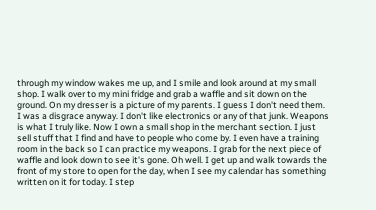through my window wakes me up, and I smile and look around at my small shop. I walk over to my mini fridge and grab a waffle and sit down on the ground. On my dresser is a picture of my parents. I guess I don't need them. I was a disgrace anyway. I don't like electronics or any of that junk. Weapons is what I truly like. Now I own a small shop in the merchant section. I just sell stuff that I find and have to people who come by. I even have a training room in the back so I can practice my weapons. I grab for the next piece of waffle and look down to see it's gone. Oh well. I get up and walk towards the front of my store to open for the day, when I see my calendar has something written on it for today. I step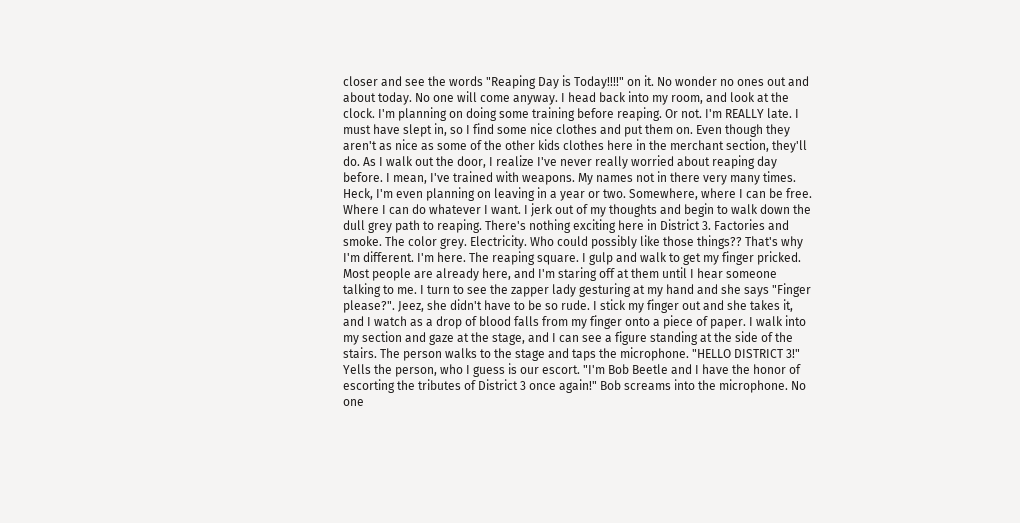closer and see the words "Reaping Day is Today!!!!" on it. No wonder no ones out and about today. No one will come anyway. I head back into my room, and look at the clock. I'm planning on doing some training before reaping. Or not. I'm REALLY late. I must have slept in, so I find some nice clothes and put them on. Even though they aren't as nice as some of the other kids clothes here in the merchant section, they'll do. As I walk out the door, I realize I've never really worried about reaping day before. I mean, I've trained with weapons. My names not in there very many times. Heck, I'm even planning on leaving in a year or two. Somewhere, where I can be free. Where I can do whatever I want. I jerk out of my thoughts and begin to walk down the dull grey path to reaping. There's nothing exciting here in District 3. Factories and smoke. The color grey. Electricity. Who could possibly like those things?? That's why I'm different. I'm here. The reaping square. I gulp and walk to get my finger pricked. Most people are already here, and I'm staring off at them until I hear someone talking to me. I turn to see the zapper lady gesturing at my hand and she says "Finger please?". Jeez, she didn't have to be so rude. I stick my finger out and she takes it, and I watch as a drop of blood falls from my finger onto a piece of paper. I walk into my section and gaze at the stage, and I can see a figure standing at the side of the stairs. The person walks to the stage and taps the microphone. "HELLO DISTRICT 3!" Yells the person, who I guess is our escort. "I'm Bob Beetle and I have the honor of escorting the tributes of District 3 once again!" Bob screams into the microphone. No one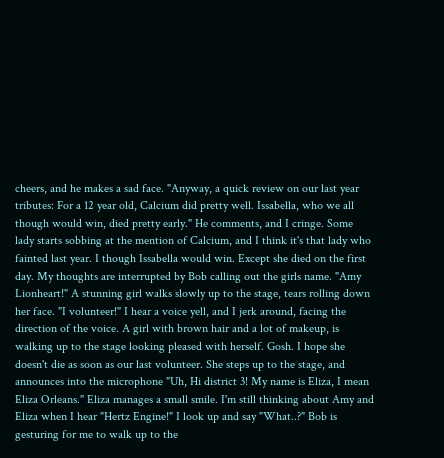cheers, and he makes a sad face. "Anyway, a quick review on our last year tributes: For a 12 year old, Calcium did pretty well. Issabella, who we all though would win, died pretty early." He comments, and I cringe. Some lady starts sobbing at the mention of Calcium, and I think it's that lady who fainted last year. I though Issabella would win. Except she died on the first day. My thoughts are interrupted by Bob calling out the girls name. "Amy Lionheart!" A stunning girl walks slowly up to the stage, tears rolling down her face. "I volunteer!" I hear a voice yell, and I jerk around, facing the direction of the voice. A girl with brown hair and a lot of makeup, is walking up to the stage looking pleased with herself. Gosh. I hope she doesn't die as soon as our last volunteer. She steps up to the stage, and announces into the microphone "Uh, Hi district 3! My name is Eliza, I mean Eliza Orleans." Eliza manages a small smile. I'm still thinking about Amy and Eliza when I hear "Hertz Engine!" I look up and say "What..?" Bob is gesturing for me to walk up to the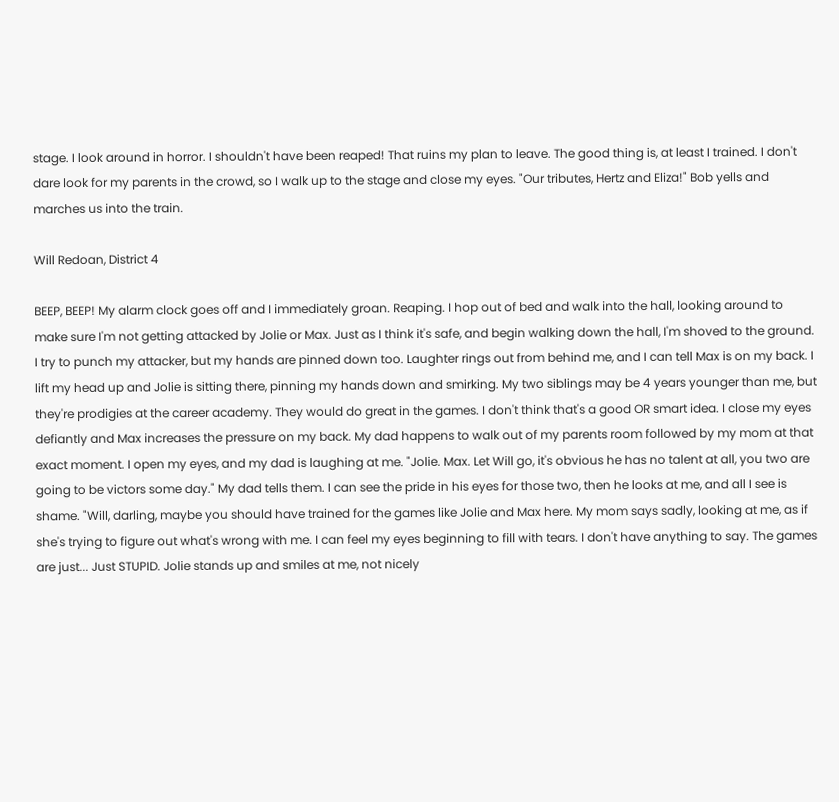stage. I look around in horror. I shouldn't have been reaped! That ruins my plan to leave. The good thing is, at least I trained. I don't dare look for my parents in the crowd, so I walk up to the stage and close my eyes. "Our tributes, Hertz and Eliza!" Bob yells and marches us into the train.

Will Redoan, District 4

BEEP, BEEP! My alarm clock goes off and I immediately groan. Reaping. I hop out of bed and walk into the hall, looking around to make sure I'm not getting attacked by Jolie or Max. Just as I think it's safe, and begin walking down the hall, I'm shoved to the ground. I try to punch my attacker, but my hands are pinned down too. Laughter rings out from behind me, and I can tell Max is on my back. I lift my head up and Jolie is sitting there, pinning my hands down and smirking. My two siblings may be 4 years younger than me, but they're prodigies at the career academy. They would do great in the games. I don't think that's a good OR smart idea. I close my eyes defiantly and Max increases the pressure on my back. My dad happens to walk out of my parents room followed by my mom at that exact moment. I open my eyes, and my dad is laughing at me. "Jolie. Max. Let Will go, it's obvious he has no talent at all, you two are going to be victors some day." My dad tells them. I can see the pride in his eyes for those two, then he looks at me, and all I see is shame. "Will, darling, maybe you should have trained for the games like Jolie and Max here. My mom says sadly, looking at me, as if she's trying to figure out what's wrong with me. I can feel my eyes beginning to fill with tears. I don't have anything to say. The games are just... Just STUPID. Jolie stands up and smiles at me, not nicely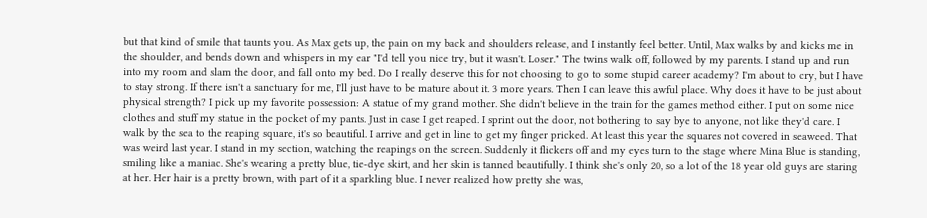but that kind of smile that taunts you. As Max gets up, the pain on my back and shoulders release, and I instantly feel better. Until, Max walks by and kicks me in the shoulder, and bends down and whispers in my ear "I'd tell you nice try, but it wasn't. Loser." The twins walk off, followed by my parents. I stand up and run into my room and slam the door, and fall onto my bed. Do I really deserve this for not choosing to go to some stupid career academy? I'm about to cry, but I have to stay strong. If there isn't a sanctuary for me, I'll just have to be mature about it. 3 more years. Then I can leave this awful place. Why does it have to be just about physical strength? I pick up my favorite possession: A statue of my grand mother. She didn't believe in the train for the games method either. I put on some nice clothes and stuff my statue in the pocket of my pants. Just in case I get reaped. I sprint out the door, not bothering to say bye to anyone, not like they'd care. I walk by the sea to the reaping square, it's so beautiful. I arrive and get in line to get my finger pricked. At least this year the squares not covered in seaweed. That was weird last year. I stand in my section, watching the reapings on the screen. Suddenly it flickers off and my eyes turn to the stage where Mina Blue is standing, smiling like a maniac. She's wearing a pretty blue, tie-dye skirt, and her skin is tanned beautifully. I think she's only 20, so a lot of the 18 year old guys are staring at her. Her hair is a pretty brown, with part of it a sparkling blue. I never realized how pretty she was,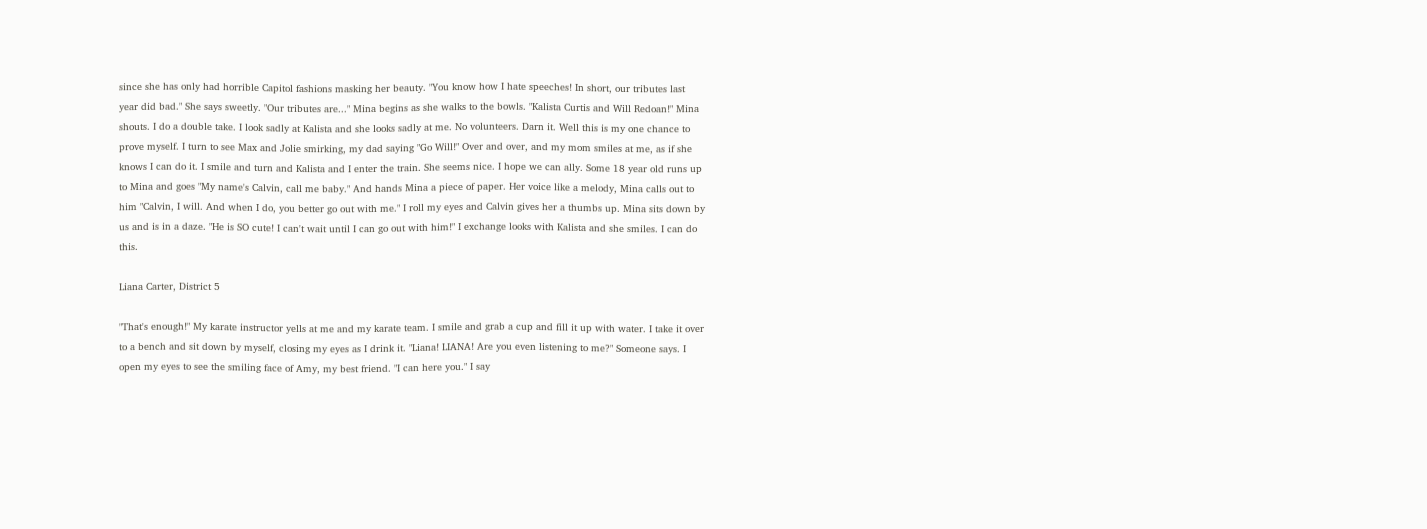since she has only had horrible Capitol fashions masking her beauty. "You know how I hate speeches! In short, our tributes last year did bad." She says sweetly. "Our tributes are..." Mina begins as she walks to the bowls. "Kalista Curtis and Will Redoan!" Mina shouts. I do a double take. I look sadly at Kalista and she looks sadly at me. No volunteers. Darn it. Well this is my one chance to prove myself. I turn to see Max and Jolie smirking, my dad saying "Go Will!" Over and over, and my mom smiles at me, as if she knows I can do it. I smile and turn and Kalista and I enter the train. She seems nice. I hope we can ally. Some 18 year old runs up to Mina and goes "My name's Calvin, call me baby." And hands Mina a piece of paper. Her voice like a melody, Mina calls out to him "Calvin, I will. And when I do, you better go out with me." I roll my eyes and Calvin gives her a thumbs up. Mina sits down by us and is in a daze. "He is SO cute! I can't wait until I can go out with him!" I exchange looks with Kalista and she smiles. I can do this.

Liana Carter, District 5

"That's enough!" My karate instructor yells at me and my karate team. I smile and grab a cup and fill it up with water. I take it over to a bench and sit down by myself, closing my eyes as I drink it. "Liana! LIANA! Are you even listening to me?" Someone says. I open my eyes to see the smiling face of Amy, my best friend. "I can here you." I say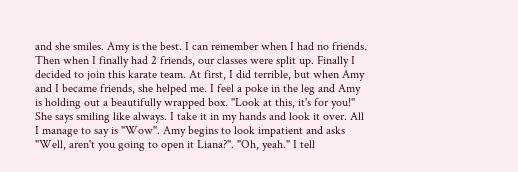and she smiles. Amy is the best. I can remember when I had no friends. Then when I finally had 2 friends, our classes were split up. Finally I decided to join this karate team. At first, I did terrible, but when Amy and I became friends, she helped me. I feel a poke in the leg and Amy is holding out a beautifully wrapped box. "Look at this, it's for you!" She says smiling like always. I take it in my hands and look it over. All I manage to say is "Wow". Amy begins to look impatient and asks "Well, aren't you going to open it Liana?". "Oh, yeah." I tell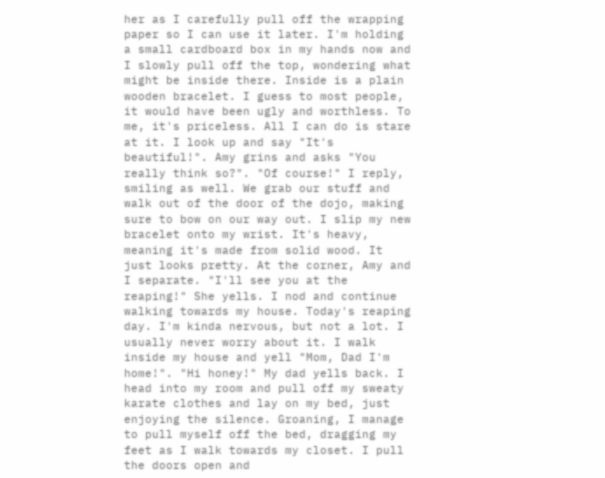her as I carefully pull off the wrapping paper so I can use it later. I'm holding a small cardboard box in my hands now and I slowly pull off the top, wondering what might be inside there. Inside is a plain wooden bracelet. I guess to most people, it would have been ugly and worthless. To me, it's priceless. All I can do is stare at it. I look up and say "It's beautiful!". Amy grins and asks "You really think so?". "Of course!" I reply, smiling as well. We grab our stuff and walk out of the door of the dojo, making sure to bow on our way out. I slip my new bracelet onto my wrist. It's heavy, meaning it's made from solid wood. It just looks pretty. At the corner, Amy and I separate. "I'll see you at the reaping!" She yells. I nod and continue walking towards my house. Today's reaping day. I'm kinda nervous, but not a lot. I usually never worry about it. I walk inside my house and yell "Mom, Dad I'm home!". "Hi honey!" My dad yells back. I head into my room and pull off my sweaty karate clothes and lay on my bed, just enjoying the silence. Groaning, I manage to pull myself off the bed, dragging my feet as I walk towards my closet. I pull the doors open and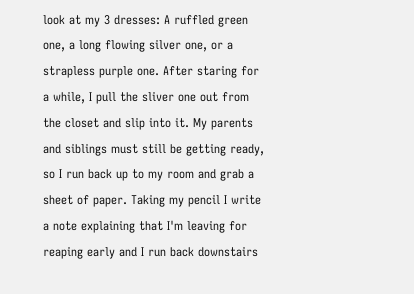look at my 3 dresses: A ruffled green one, a long flowing silver one, or a strapless purple one. After staring for a while, I pull the sliver one out from the closet and slip into it. My parents and siblings must still be getting ready, so I run back up to my room and grab a sheet of paper. Taking my pencil I write a note explaining that I'm leaving for reaping early and I run back downstairs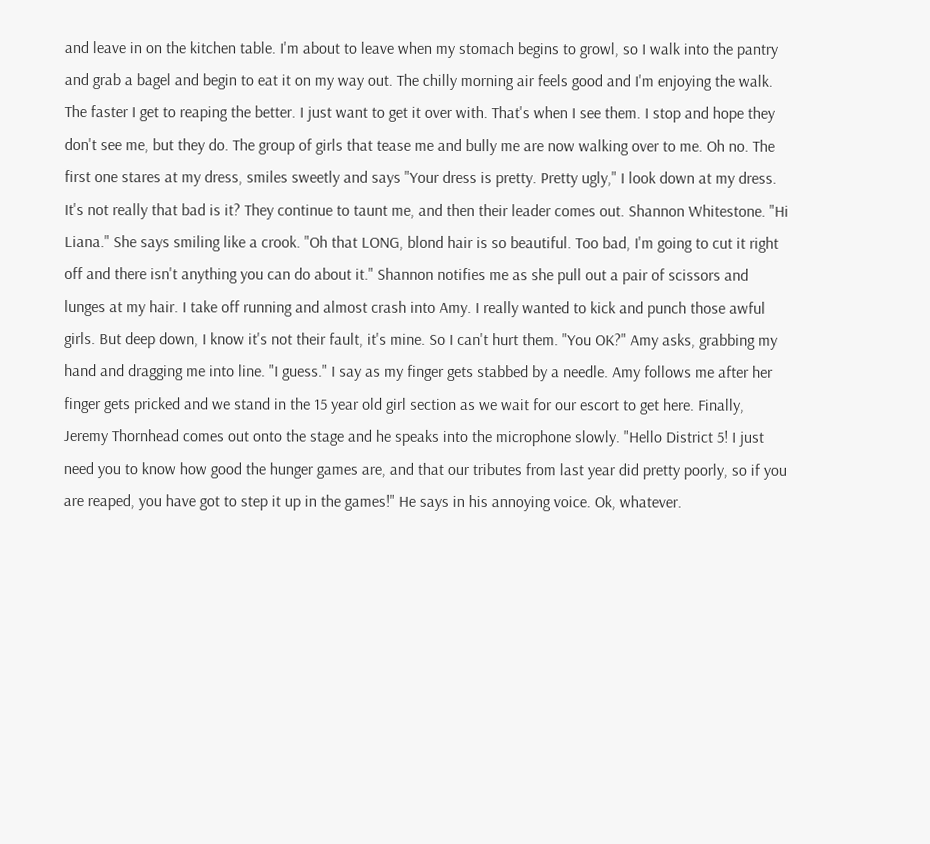and leave in on the kitchen table. I'm about to leave when my stomach begins to growl, so I walk into the pantry and grab a bagel and begin to eat it on my way out. The chilly morning air feels good and I'm enjoying the walk. The faster I get to reaping the better. I just want to get it over with. That's when I see them. I stop and hope they don't see me, but they do. The group of girls that tease me and bully me are now walking over to me. Oh no. The first one stares at my dress, smiles sweetly and says "Your dress is pretty. Pretty ugly," I look down at my dress. It's not really that bad is it? They continue to taunt me, and then their leader comes out. Shannon Whitestone. "Hi Liana." She says smiling like a crook. "Oh that LONG, blond hair is so beautiful. Too bad, I'm going to cut it right off and there isn't anything you can do about it." Shannon notifies me as she pull out a pair of scissors and lunges at my hair. I take off running and almost crash into Amy. I really wanted to kick and punch those awful girls. But deep down, I know it's not their fault, it's mine. So I can't hurt them. "You OK?" Amy asks, grabbing my hand and dragging me into line. "I guess." I say as my finger gets stabbed by a needle. Amy follows me after her finger gets pricked and we stand in the 15 year old girl section as we wait for our escort to get here. Finally, Jeremy Thornhead comes out onto the stage and he speaks into the microphone slowly. "Hello District 5! I just need you to know how good the hunger games are, and that our tributes from last year did pretty poorly, so if you are reaped, you have got to step it up in the games!" He says in his annoying voice. Ok, whatever.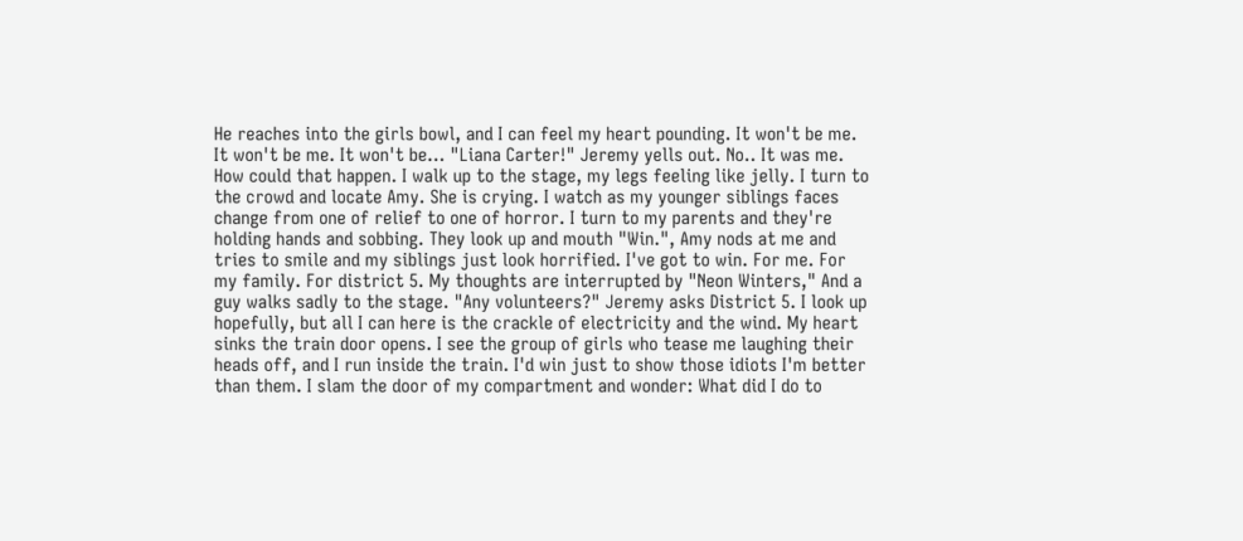He reaches into the girls bowl, and I can feel my heart pounding. It won't be me. It won't be me. It won't be... "Liana Carter!" Jeremy yells out. No.. It was me. How could that happen. I walk up to the stage, my legs feeling like jelly. I turn to the crowd and locate Amy. She is crying. I watch as my younger siblings faces change from one of relief to one of horror. I turn to my parents and they're holding hands and sobbing. They look up and mouth "Win.", Amy nods at me and tries to smile and my siblings just look horrified. I've got to win. For me. For my family. For district 5. My thoughts are interrupted by "Neon Winters," And a guy walks sadly to the stage. "Any volunteers?" Jeremy asks District 5. I look up hopefully, but all I can here is the crackle of electricity and the wind. My heart sinks the train door opens. I see the group of girls who tease me laughing their heads off, and I run inside the train. I'd win just to show those idiots I'm better than them. I slam the door of my compartment and wonder: What did I do to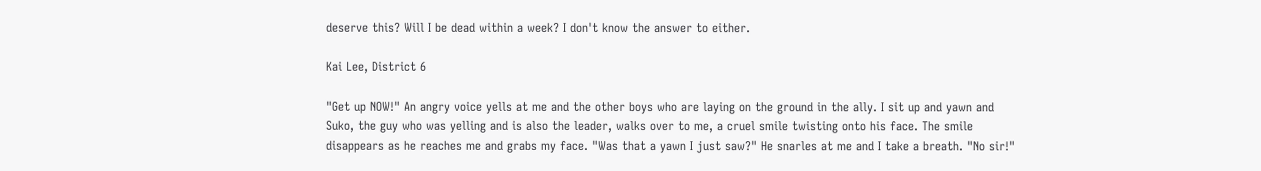deserve this? Will I be dead within a week? I don't know the answer to either.

Kai Lee, District 6

"Get up NOW!" An angry voice yells at me and the other boys who are laying on the ground in the ally. I sit up and yawn and Suko, the guy who was yelling and is also the leader, walks over to me, a cruel smile twisting onto his face. The smile disappears as he reaches me and grabs my face. "Was that a yawn I just saw?" He snarles at me and I take a breath. "No sir!"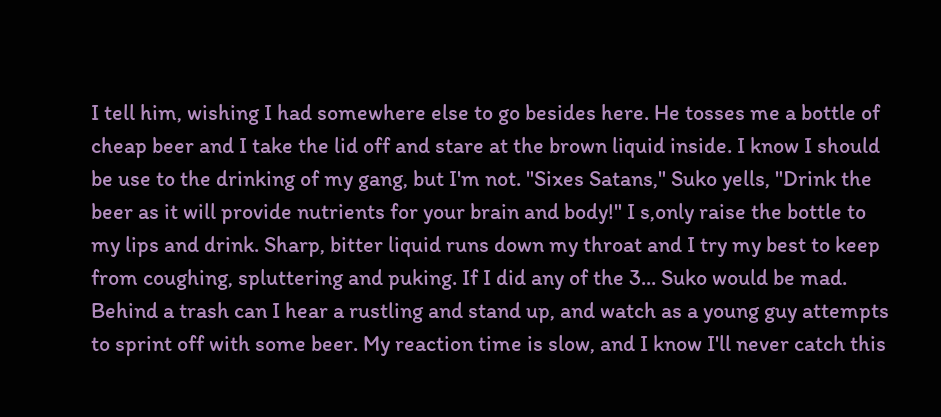I tell him, wishing I had somewhere else to go besides here. He tosses me a bottle of cheap beer and I take the lid off and stare at the brown liquid inside. I know I should be use to the drinking of my gang, but I'm not. "Sixes Satans," Suko yells, "Drink the beer as it will provide nutrients for your brain and body!" I s,only raise the bottle to my lips and drink. Sharp, bitter liquid runs down my throat and I try my best to keep from coughing, spluttering and puking. If I did any of the 3... Suko would be mad. Behind a trash can I hear a rustling and stand up, and watch as a young guy attempts to sprint off with some beer. My reaction time is slow, and I know I'll never catch this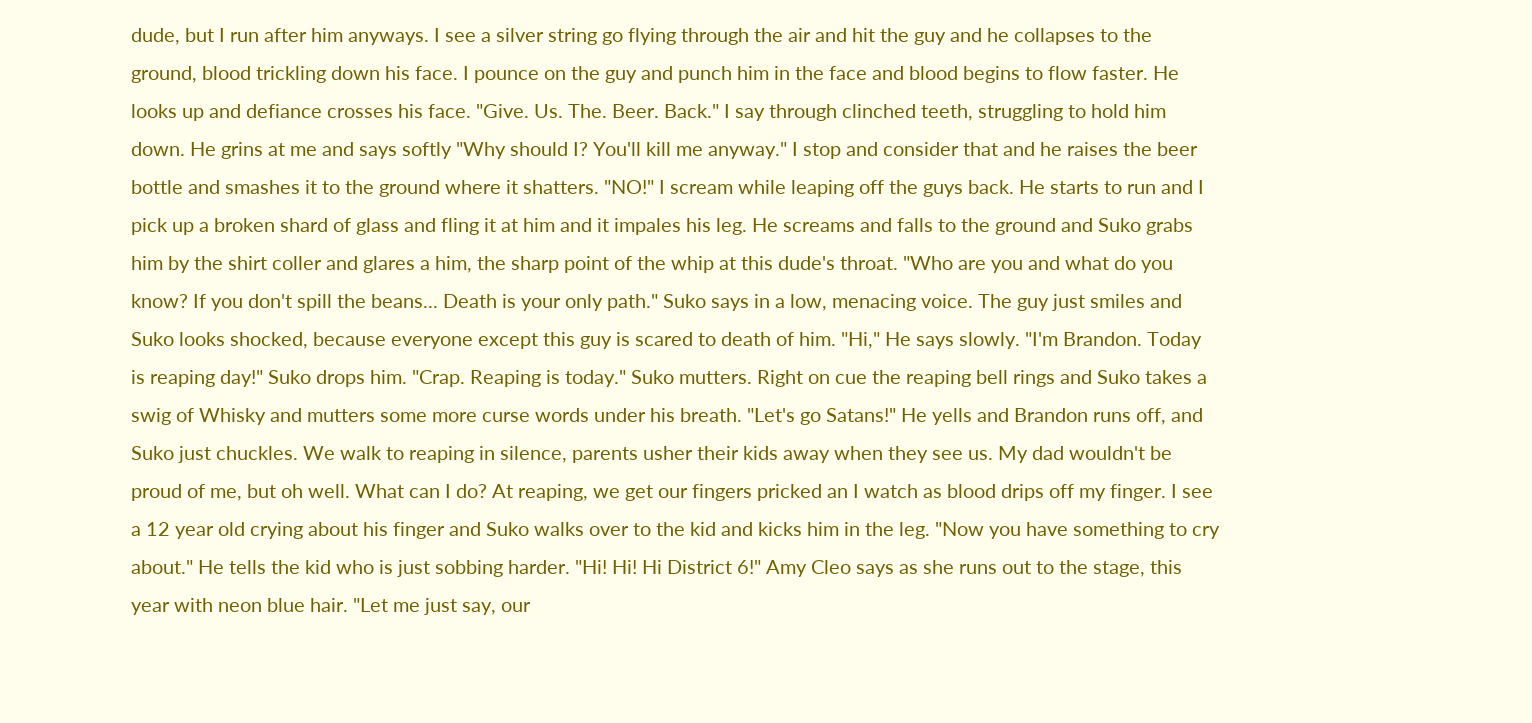dude, but I run after him anyways. I see a silver string go flying through the air and hit the guy and he collapses to the ground, blood trickling down his face. I pounce on the guy and punch him in the face and blood begins to flow faster. He looks up and defiance crosses his face. "Give. Us. The. Beer. Back." I say through clinched teeth, struggling to hold him down. He grins at me and says softly "Why should I? You'll kill me anyway." I stop and consider that and he raises the beer bottle and smashes it to the ground where it shatters. "NO!" I scream while leaping off the guys back. He starts to run and I pick up a broken shard of glass and fling it at him and it impales his leg. He screams and falls to the ground and Suko grabs him by the shirt coller and glares a him, the sharp point of the whip at this dude's throat. "Who are you and what do you know? If you don't spill the beans... Death is your only path." Suko says in a low, menacing voice. The guy just smiles and Suko looks shocked, because everyone except this guy is scared to death of him. "Hi," He says slowly. "I'm Brandon. Today is reaping day!" Suko drops him. "Crap. Reaping is today." Suko mutters. Right on cue the reaping bell rings and Suko takes a swig of Whisky and mutters some more curse words under his breath. "Let's go Satans!" He yells and Brandon runs off, and Suko just chuckles. We walk to reaping in silence, parents usher their kids away when they see us. My dad wouldn't be proud of me, but oh well. What can I do? At reaping, we get our fingers pricked an I watch as blood drips off my finger. I see a 12 year old crying about his finger and Suko walks over to the kid and kicks him in the leg. "Now you have something to cry about." He tells the kid who is just sobbing harder. "Hi! Hi! Hi District 6!" Amy Cleo says as she runs out to the stage, this year with neon blue hair. "Let me just say, our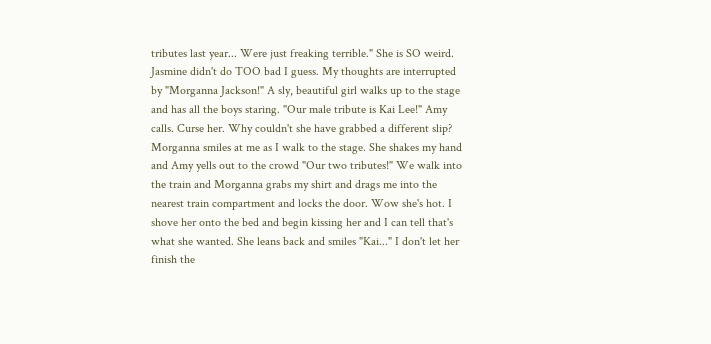tributes last year... Were just freaking terrible." She is SO weird. Jasmine didn't do TOO bad I guess. My thoughts are interrupted by "Morganna Jackson!" A sly, beautiful girl walks up to the stage and has all the boys staring. "Our male tribute is Kai Lee!" Amy calls. Curse her. Why couldn't she have grabbed a different slip? Morganna smiles at me as I walk to the stage. She shakes my hand and Amy yells out to the crowd "Our two tributes!" We walk into the train and Morganna grabs my shirt and drags me into the nearest train compartment and locks the door. Wow she's hot. I shove her onto the bed and begin kissing her and I can tell that's what she wanted. She leans back and smiles "Kai..." I don't let her finish the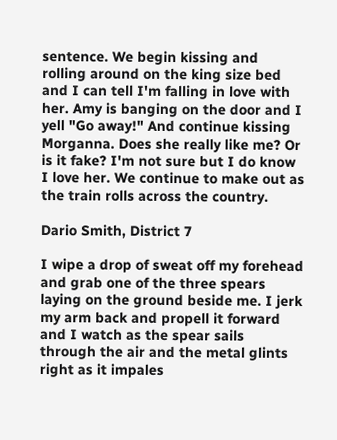sentence. We begin kissing and rolling around on the king size bed and I can tell I'm falling in love with her. Amy is banging on the door and I yell "Go away!" And continue kissing Morganna. Does she really like me? Or is it fake? I'm not sure but I do know I love her. We continue to make out as the train rolls across the country.

Dario Smith, District 7

I wipe a drop of sweat off my forehead and grab one of the three spears laying on the ground beside me. I jerk my arm back and propell it forward and I watch as the spear sails through the air and the metal glints right as it impales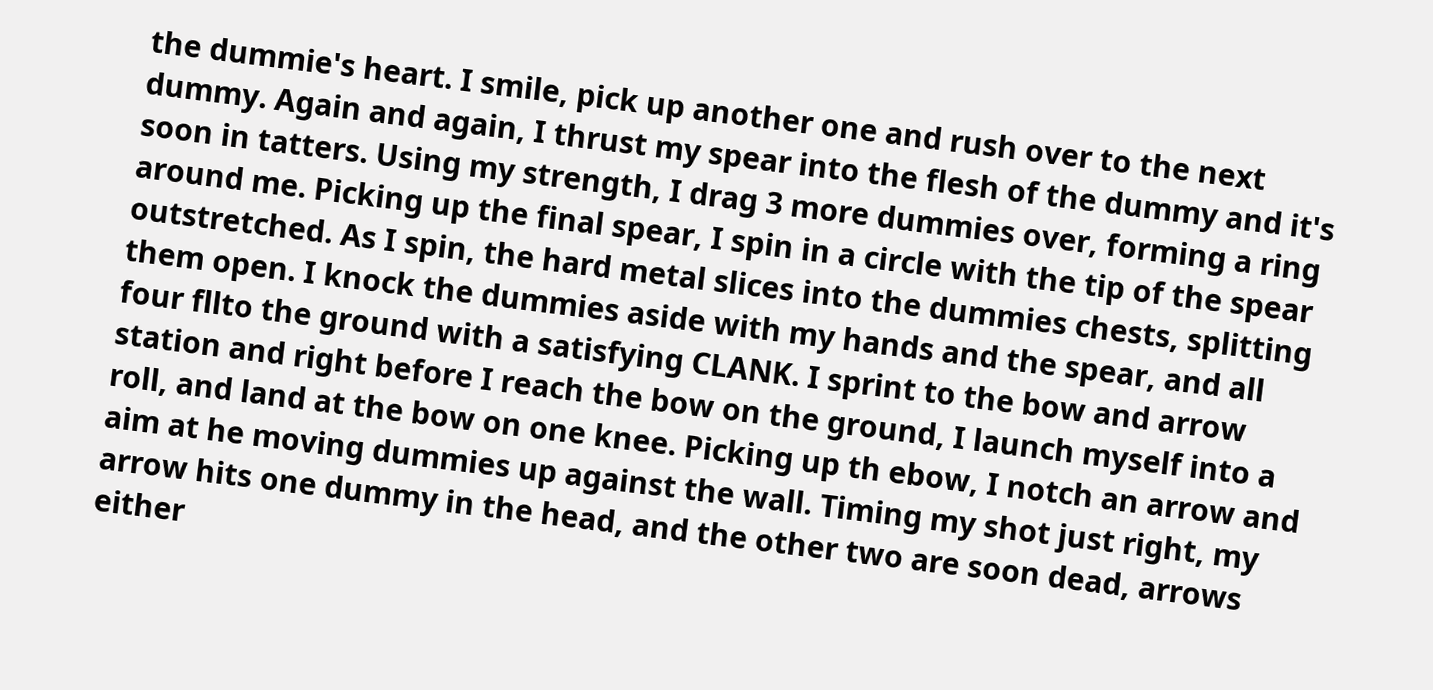the dummie's heart. I smile, pick up another one and rush over to the next dummy. Again and again, I thrust my spear into the flesh of the dummy and it's soon in tatters. Using my strength, I drag 3 more dummies over, forming a ring around me. Picking up the final spear, I spin in a circle with the tip of the spear outstretched. As I spin, the hard metal slices into the dummies chests, splitting them open. I knock the dummies aside with my hands and the spear, and all four fllto the ground with a satisfying CLANK. I sprint to the bow and arrow station and right before I reach the bow on the ground, I launch myself into a roll, and land at the bow on one knee. Picking up th ebow, I notch an arrow and aim at he moving dummies up against the wall. Timing my shot just right, my arrow hits one dummy in the head, and the other two are soon dead, arrows either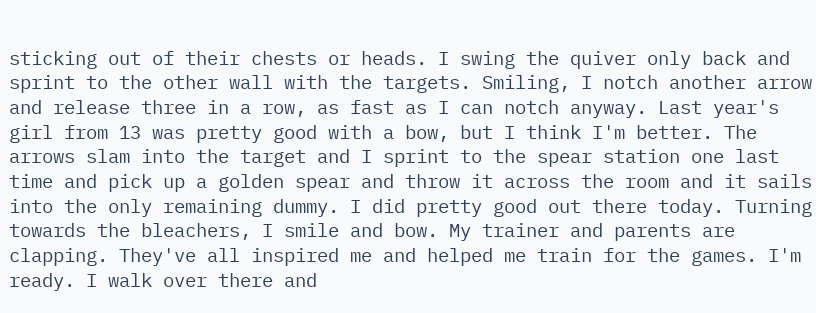sticking out of their chests or heads. I swing the quiver only back and sprint to the other wall with the targets. Smiling, I notch another arrow and release three in a row, as fast as I can notch anyway. Last year's girl from 13 was pretty good with a bow, but I think I'm better. The arrows slam into the target and I sprint to the spear station one last time and pick up a golden spear and throw it across the room and it sails into the only remaining dummy. I did pretty good out there today. Turning towards the bleachers, I smile and bow. My trainer and parents are clapping. They've all inspired me and helped me train for the games. I'm ready. I walk over there and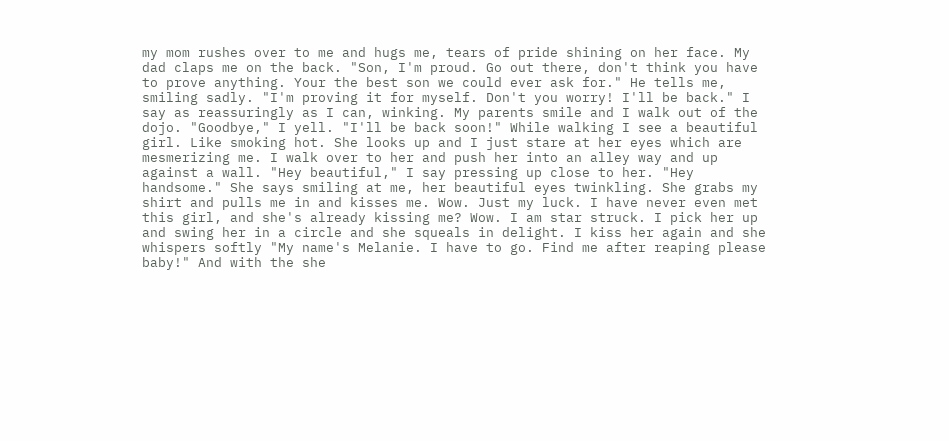my mom rushes over to me and hugs me, tears of pride shining on her face. My dad claps me on the back. "Son, I'm proud. Go out there, don't think you have to prove anything. Your the best son we could ever ask for." He tells me, smiling sadly. "I'm proving it for myself. Don't you worry! I'll be back." I say as reassuringly as I can, winking. My parents smile and I walk out of the dojo. "Goodbye," I yell. "I'll be back soon!" While walking I see a beautiful girl. Like smoking hot. She looks up and I just stare at her eyes which are mesmerizing me. I walk over to her and push her into an alley way and up against a wall. "Hey beautiful," I say pressing up close to her. "Hey handsome." She says smiling at me, her beautiful eyes twinkling. She grabs my shirt and pulls me in and kisses me. Wow. Just my luck. I have never even met this girl, and she's already kissing me? Wow. I am star struck. I pick her up and swing her in a circle and she squeals in delight. I kiss her again and she whispers softly "My name's Melanie. I have to go. Find me after reaping please baby!" And with the she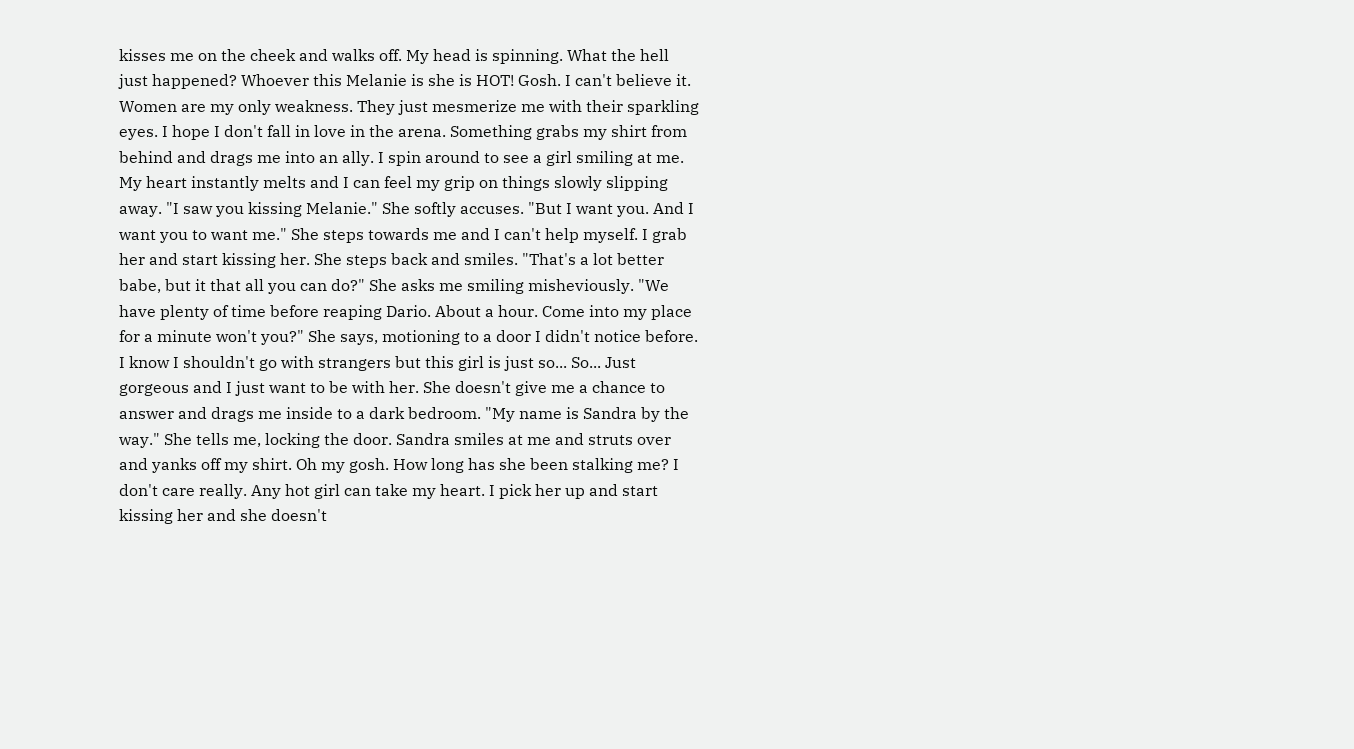kisses me on the cheek and walks off. My head is spinning. What the hell just happened? Whoever this Melanie is she is HOT! Gosh. I can't believe it. Women are my only weakness. They just mesmerize me with their sparkling eyes. I hope I don't fall in love in the arena. Something grabs my shirt from behind and drags me into an ally. I spin around to see a girl smiling at me. My heart instantly melts and I can feel my grip on things slowly slipping away. "I saw you kissing Melanie." She softly accuses. "But I want you. And I want you to want me." She steps towards me and I can't help myself. I grab her and start kissing her. She steps back and smiles. "That's a lot better babe, but it that all you can do?" She asks me smiling misheviously. "We have plenty of time before reaping Dario. About a hour. Come into my place for a minute won't you?" She says, motioning to a door I didn't notice before. I know I shouldn't go with strangers but this girl is just so... So... Just gorgeous and I just want to be with her. She doesn't give me a chance to answer and drags me inside to a dark bedroom. "My name is Sandra by the way." She tells me, locking the door. Sandra smiles at me and struts over and yanks off my shirt. Oh my gosh. How long has she been stalking me? I don't care really. Any hot girl can take my heart. I pick her up and start kissing her and she doesn't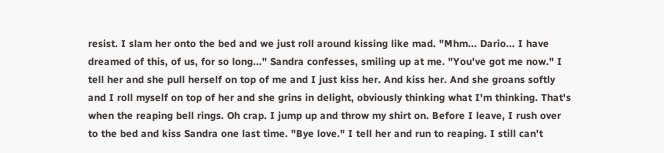resist. I slam her onto the bed and we just roll around kissing like mad. "Mhm... Dario... I have dreamed of this, of us, for so long..." Sandra confesses, smiling up at me. "You've got me now." I tell her and she pull herself on top of me and I just kiss her. And kiss her. And she groans softly and I roll myself on top of her and she grins in delight, obviously thinking what I'm thinking. That's when the reaping bell rings. Oh crap. I jump up and throw my shirt on. Before I leave, I rush over to the bed and kiss Sandra one last time. "Bye love." I tell her and run to reaping. I still can't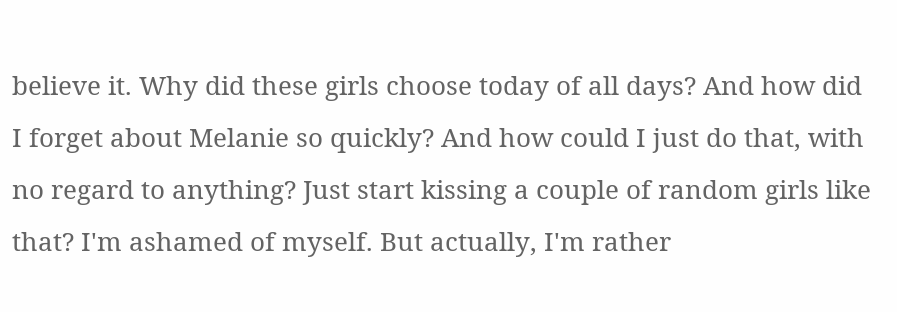believe it. Why did these girls choose today of all days? And how did I forget about Melanie so quickly? And how could I just do that, with no regard to anything? Just start kissing a couple of random girls like that? I'm ashamed of myself. But actually, I'm rather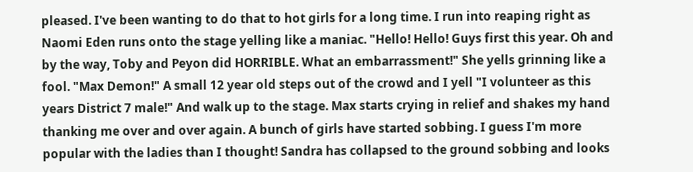pleased. I've been wanting to do that to hot girls for a long time. I run into reaping right as Naomi Eden runs onto the stage yelling like a maniac. "Hello! Hello! Guys first this year. Oh and by the way, Toby and Peyon did HORRIBLE. What an embarrassment!" She yells grinning like a fool. "Max Demon!" A small 12 year old steps out of the crowd and I yell "I volunteer as this years District 7 male!" And walk up to the stage. Max starts crying in relief and shakes my hand thanking me over and over again. A bunch of girls have started sobbing. I guess I'm more popular with the ladies than I thought! Sandra has collapsed to the ground sobbing and looks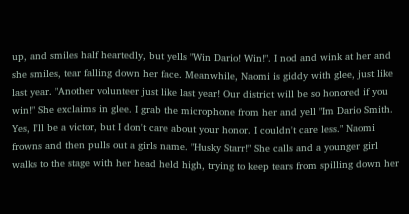up, and smiles half heartedly, but yells "Win Dario! Win!". I nod and wink at her and she smiles, tear falling down her face. Meanwhile, Naomi is giddy with glee, just like last year. "Another volunteer just like last year! Our district will be so honored if you win!" She exclaims in glee. I grab the microphone from her and yell "Im Dario Smith. Yes, I'll be a victor, but I don't care about your honor. I couldn't care less." Naomi frowns and then pulls out a girls name. "Husky Starr!" She calls and a younger girl walks to the stage with her head held high, trying to keep tears from spilling down her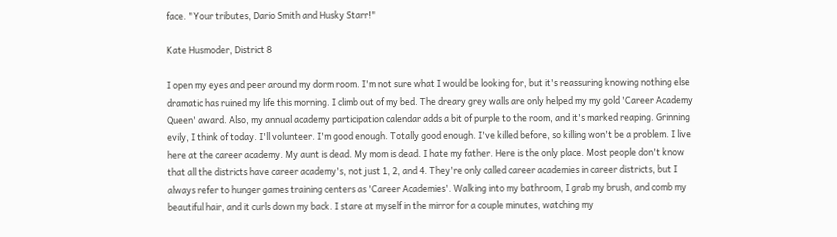face. "Your tributes, Dario Smith and Husky Starr!"

Kate Husmoder, District 8

I open my eyes and peer around my dorm room. I'm not sure what I would be looking for, but it's reassuring knowing nothing else dramatic has ruined my life this morning. I climb out of my bed. The dreary grey walls are only helped my my gold 'Career Academy Queen' award. Also, my annual academy participation calendar adds a bit of purple to the room, and it's marked reaping. Grinning evily, I think of today. I'll volunteer. I'm good enough. Totally good enough. I've killed before, so killing won't be a problem. I live here at the career academy. My aunt is dead. My mom is dead. I hate my father. Here is the only place. Most people don't know that all the districts have career academy's, not just 1, 2, and 4. They're only called career academies in career districts, but I always refer to hunger games training centers as 'Career Academies'. Walking into my bathroom, I grab my brush, and comb my beautiful hair, and it curls down my back. I stare at myself in the mirror for a couple minutes, watching my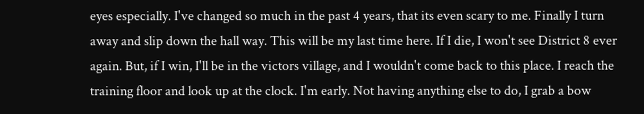eyes especially. I've changed so much in the past 4 years, that its even scary to me. Finally I turn away and slip down the hall way. This will be my last time here. If I die, I won't see District 8 ever again. But, if I win, I'll be in the victors village, and I wouldn't come back to this place. I reach the training floor and look up at the clock. I'm early. Not having anything else to do, I grab a bow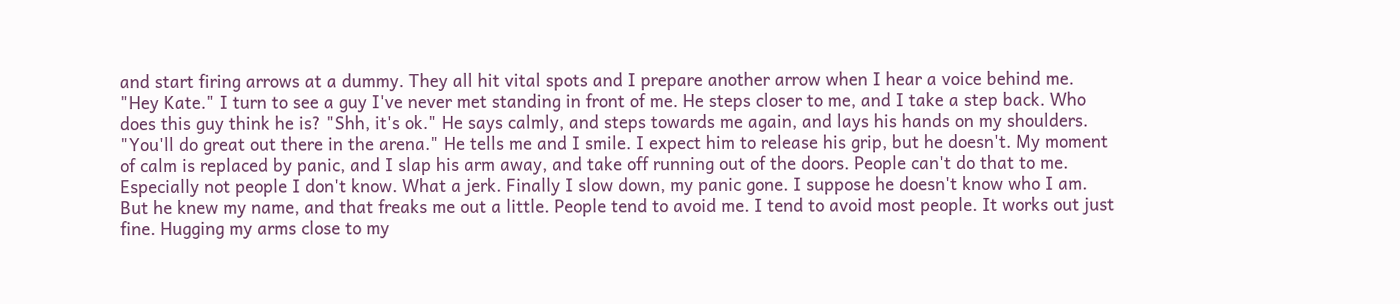and start firing arrows at a dummy. They all hit vital spots and I prepare another arrow when I hear a voice behind me. "Hey Kate." I turn to see a guy I've never met standing in front of me. He steps closer to me, and I take a step back. Who does this guy think he is? "Shh, it's ok." He says calmly, and steps towards me again, and lays his hands on my shoulders. "You'll do great out there in the arena." He tells me and I smile. I expect him to release his grip, but he doesn't. My moment of calm is replaced by panic, and I slap his arm away, and take off running out of the doors. People can't do that to me. Especially not people I don't know. What a jerk. Finally I slow down, my panic gone. I suppose he doesn't know who I am. But he knew my name, and that freaks me out a little. People tend to avoid me. I tend to avoid most people. It works out just fine. Hugging my arms close to my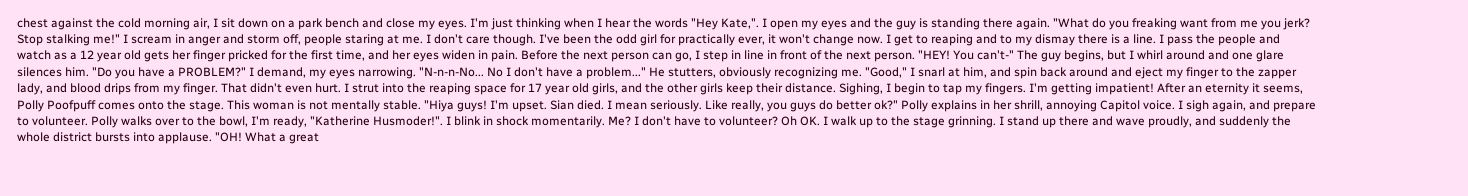chest against the cold morning air, I sit down on a park bench and close my eyes. I'm just thinking when I hear the words "Hey Kate,". I open my eyes and the guy is standing there again. "What do you freaking want from me you jerk? Stop stalking me!" I scream in anger and storm off, people staring at me. I don't care though. I've been the odd girl for practically ever, it won't change now. I get to reaping and to my dismay there is a line. I pass the people and watch as a 12 year old gets her finger pricked for the first time, and her eyes widen in pain. Before the next person can go, I step in line in front of the next person. "HEY! You can't-" The guy begins, but I whirl around and one glare silences him. "Do you have a PROBLEM?" I demand, my eyes narrowing. "N-n-n-No... No I don't have a problem..." He stutters, obviously recognizing me. "Good," I snarl at him, and spin back around and eject my finger to the zapper lady, and blood drips from my finger. That didn't even hurt. I strut into the reaping space for 17 year old girls, and the other girls keep their distance. Sighing, I begin to tap my fingers. I'm getting impatient! After an eternity it seems, Polly Poofpuff comes onto the stage. This woman is not mentally stable. "Hiya guys! I'm upset. Sian died. I mean seriously. Like really, you guys do better ok?" Polly explains in her shrill, annoying Capitol voice. I sigh again, and prepare to volunteer. Polly walks over to the bowl, I'm ready, "Katherine Husmoder!". I blink in shock momentarily. Me? I don't have to volunteer? Oh OK. I walk up to the stage grinning. I stand up there and wave proudly, and suddenly the whole district bursts into applause. "OH! What a great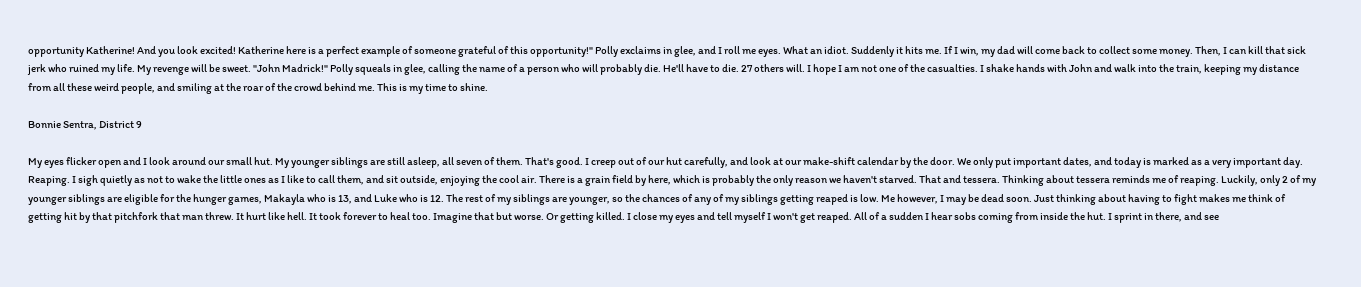opportunity Katherine! And you look excited! Katherine here is a perfect example of someone grateful of this opportunity!" Polly exclaims in glee, and I roll me eyes. What an idiot. Suddenly it hits me. If I win, my dad will come back to collect some money. Then, I can kill that sick jerk who ruined my life. My revenge will be sweet. "John Madrick!" Polly squeals in glee, calling the name of a person who will probably die. He'll have to die. 27 others will. I hope I am not one of the casualties. I shake hands with John and walk into the train, keeping my distance from all these weird people, and smiling at the roar of the crowd behind me. This is my time to shine.

Bonnie Sentra, District 9

My eyes flicker open and I look around our small hut. My younger siblings are still asleep, all seven of them. That's good. I creep out of our hut carefully, and look at our make-shift calendar by the door. We only put important dates, and today is marked as a very important day. Reaping. I sigh quietly as not to wake the little ones as I like to call them, and sit outside, enjoying the cool air. There is a grain field by here, which is probably the only reason we haven't starved. That and tessera. Thinking about tessera reminds me of reaping. Luckily, only 2 of my younger siblings are eligible for the hunger games, Makayla who is 13, and Luke who is 12. The rest of my siblings are younger, so the chances of any of my siblings getting reaped is low. Me however, I may be dead soon. Just thinking about having to fight makes me think of getting hit by that pitchfork that man threw. It hurt like hell. It took forever to heal too. Imagine that but worse. Or getting killed. I close my eyes and tell myself I won't get reaped. All of a sudden I hear sobs coming from inside the hut. I sprint in there, and see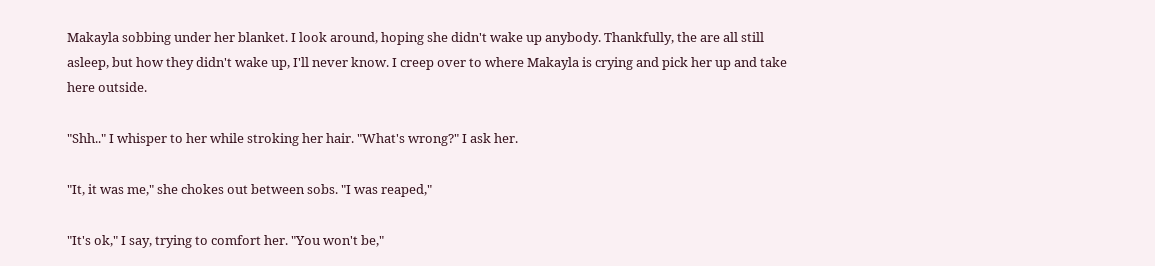Makayla sobbing under her blanket. I look around, hoping she didn't wake up anybody. Thankfully, the are all still asleep, but how they didn't wake up, I'll never know. I creep over to where Makayla is crying and pick her up and take here outside.

"Shh.." I whisper to her while stroking her hair. "What's wrong?" I ask her.

"It, it was me," she chokes out between sobs. "I was reaped,"

"It's ok," I say, trying to comfort her. "You won't be,"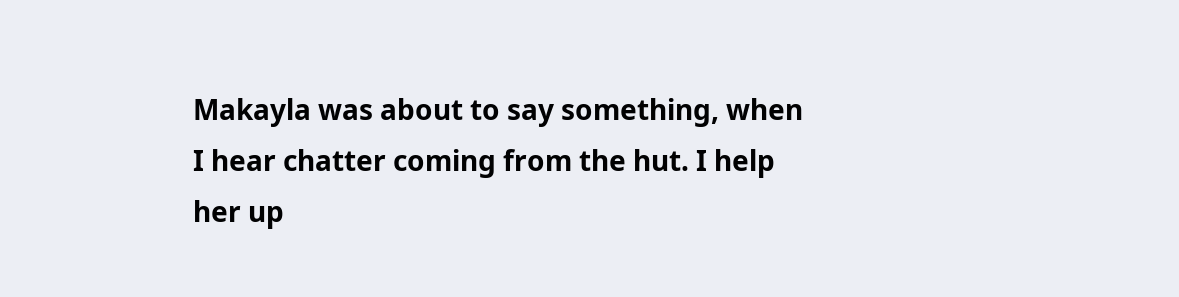Makayla was about to say something, when I hear chatter coming from the hut. I help her up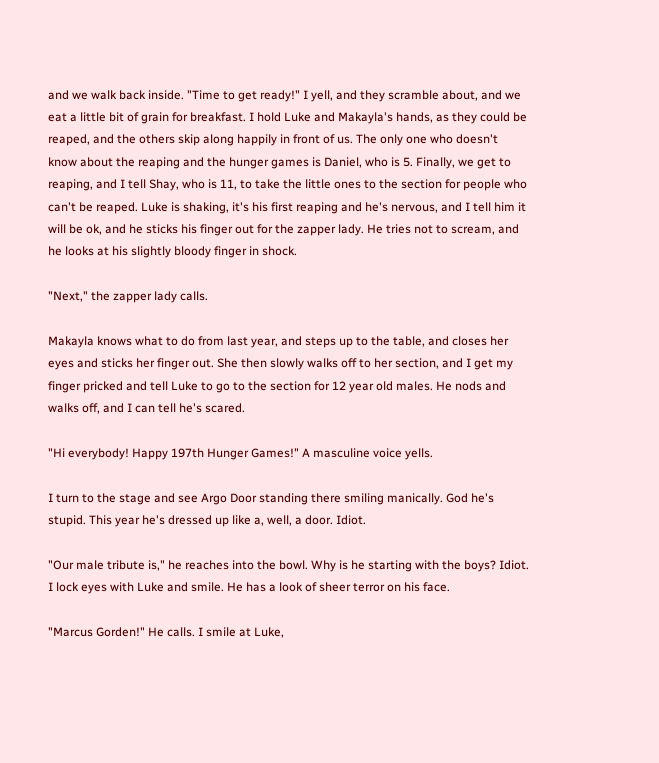and we walk back inside. "Time to get ready!" I yell, and they scramble about, and we eat a little bit of grain for breakfast. I hold Luke and Makayla's hands, as they could be reaped, and the others skip along happily in front of us. The only one who doesn't know about the reaping and the hunger games is Daniel, who is 5. Finally, we get to reaping, and I tell Shay, who is 11, to take the little ones to the section for people who can't be reaped. Luke is shaking, it's his first reaping and he's nervous, and I tell him it will be ok, and he sticks his finger out for the zapper lady. He tries not to scream, and he looks at his slightly bloody finger in shock.

"Next," the zapper lady calls.

Makayla knows what to do from last year, and steps up to the table, and closes her eyes and sticks her finger out. She then slowly walks off to her section, and I get my finger pricked and tell Luke to go to the section for 12 year old males. He nods and walks off, and I can tell he's scared.

"Hi everybody! Happy 197th Hunger Games!" A masculine voice yells.

I turn to the stage and see Argo Door standing there smiling manically. God he's stupid. This year he's dressed up like a, well, a door. Idiot.

"Our male tribute is," he reaches into the bowl. Why is he starting with the boys? Idiot. I lock eyes with Luke and smile. He has a look of sheer terror on his face.

"Marcus Gorden!" He calls. I smile at Luke,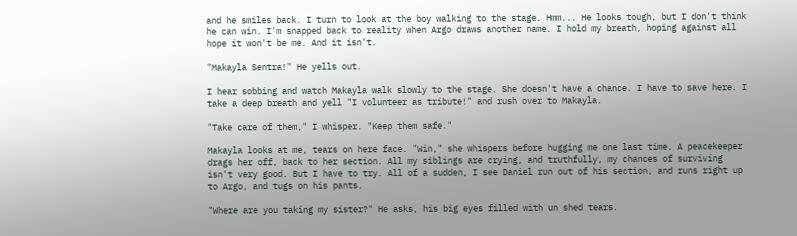and he smiles back. I turn to look at the boy walking to the stage. Hmm... He looks tough, but I don't think he can win. I'm snapped back to reality when Argo draws another name. I hold my breath, hoping against all hope it won't be me. And it isn't.

"Makayla Sentra!" He yells out.

I hear sobbing and watch Makayla walk slowly to the stage. She doesn't have a chance. I have to save here. I take a deep breath and yell "I volunteer as tribute!" and rush over to Makayla.

"Take care of them," I whisper. "Keep them safe."

Makayla looks at me, tears on here face. "Win," she whispers before hugging me one last time. A peacekeeper drags her off, back to her section. All my siblings are crying, and truthfully, my chances of surviving isn't very good. But I have to try. All of a sudden, I see Daniel run out of his section, and runs right up to Argo, and tugs on his pants.

"Where are you taking my sister?" He asks, his big eyes filled with un shed tears.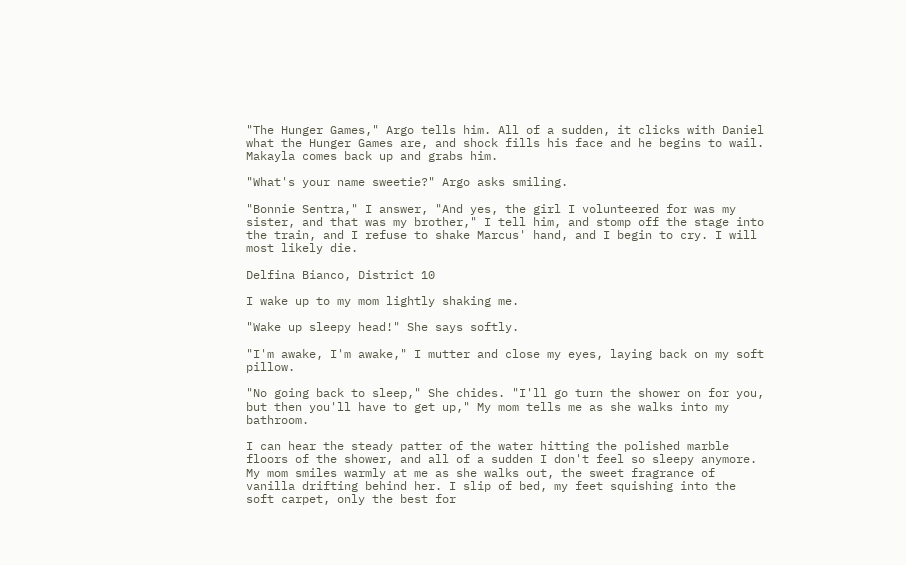"The Hunger Games," Argo tells him. All of a sudden, it clicks with Daniel what the Hunger Games are, and shock fills his face and he begins to wail. Makayla comes back up and grabs him.

"What's your name sweetie?" Argo asks smiling.

"Bonnie Sentra," I answer, "And yes, the girl I volunteered for was my sister, and that was my brother," I tell him, and stomp off the stage into the train, and I refuse to shake Marcus' hand, and I begin to cry. I will most likely die.

Delfina Bianco, District 10

I wake up to my mom lightly shaking me.

"Wake up sleepy head!" She says softly.

"I'm awake, I'm awake," I mutter and close my eyes, laying back on my soft pillow.

"No going back to sleep," She chides. "I'll go turn the shower on for you, but then you'll have to get up," My mom tells me as she walks into my bathroom.

I can hear the steady patter of the water hitting the polished marble floors of the shower, and all of a sudden I don't feel so sleepy anymore. My mom smiles warmly at me as she walks out, the sweet fragrance of vanilla drifting behind her. I slip of bed, my feet squishing into the soft carpet, only the best for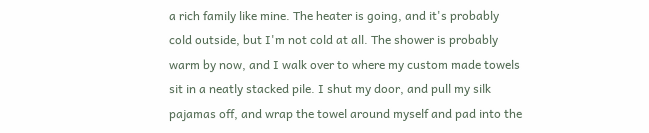a rich family like mine. The heater is going, and it's probably cold outside, but I'm not cold at all. The shower is probably warm by now, and I walk over to where my custom made towels sit in a neatly stacked pile. I shut my door, and pull my silk pajamas off, and wrap the towel around myself and pad into the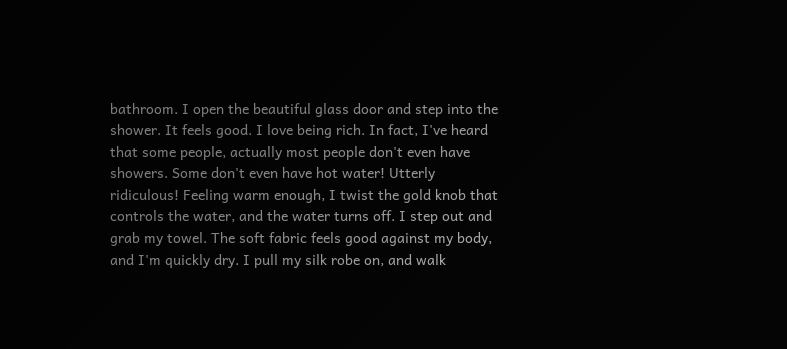bathroom. I open the beautiful glass door and step into the shower. It feels good. I love being rich. In fact, I've heard that some people, actually most people don't even have showers. Some don't even have hot water! Utterly ridiculous! Feeling warm enough, I twist the gold knob that controls the water, and the water turns off. I step out and grab my towel. The soft fabric feels good against my body, and I'm quickly dry. I pull my silk robe on, and walk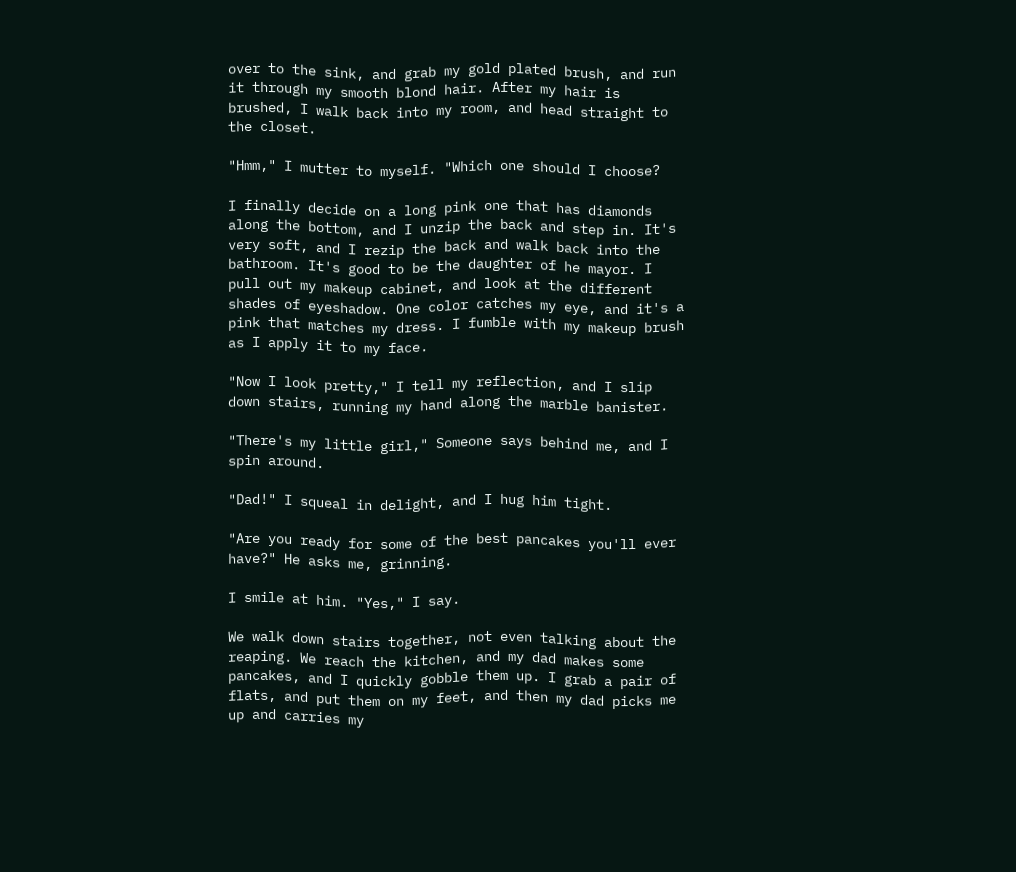over to the sink, and grab my gold plated brush, and run it through my smooth blond hair. After my hair is brushed, I walk back into my room, and head straight to the closet.

"Hmm," I mutter to myself. "Which one should I choose?

I finally decide on a long pink one that has diamonds along the bottom, and I unzip the back and step in. It's very soft, and I rezip the back and walk back into the bathroom. It's good to be the daughter of he mayor. I pull out my makeup cabinet, and look at the different shades of eyeshadow. One color catches my eye, and it's a pink that matches my dress. I fumble with my makeup brush as I apply it to my face.

"Now I look pretty," I tell my reflection, and I slip down stairs, running my hand along the marble banister.

"There's my little girl," Someone says behind me, and I spin around.

"Dad!" I squeal in delight, and I hug him tight.

"Are you ready for some of the best pancakes you'll ever have?" He asks me, grinning.

I smile at him. "Yes," I say.

We walk down stairs together, not even talking about the reaping. We reach the kitchen, and my dad makes some pancakes, and I quickly gobble them up. I grab a pair of flats, and put them on my feet, and then my dad picks me up and carries my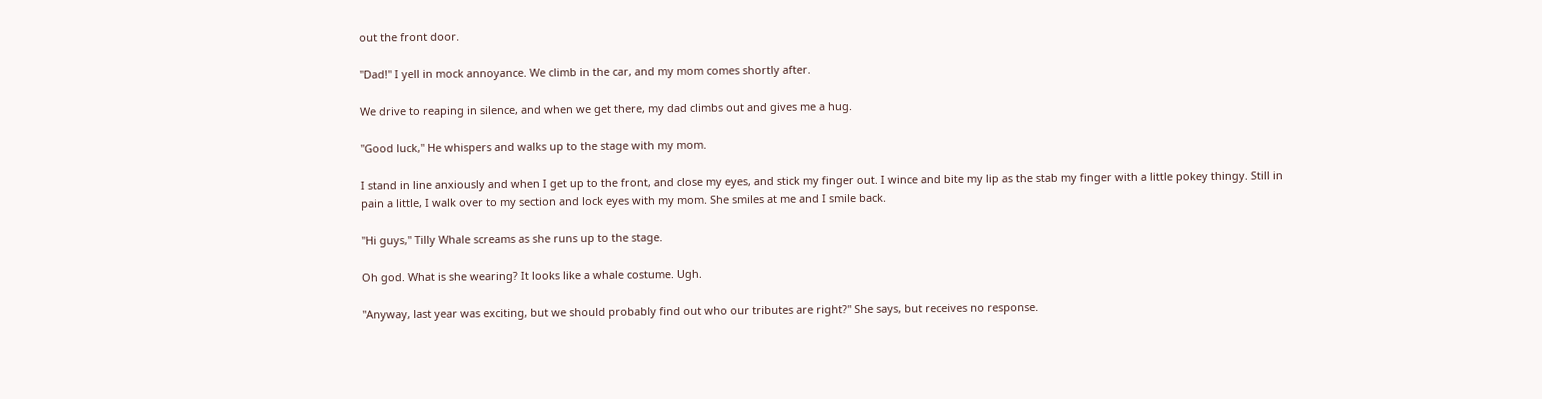out the front door.

"Dad!" I yell in mock annoyance. We climb in the car, and my mom comes shortly after.

We drive to reaping in silence, and when we get there, my dad climbs out and gives me a hug.

"Good luck," He whispers and walks up to the stage with my mom.

I stand in line anxiously and when I get up to the front, and close my eyes, and stick my finger out. I wince and bite my lip as the stab my finger with a little pokey thingy. Still in pain a little, I walk over to my section and lock eyes with my mom. She smiles at me and I smile back.

"Hi guys," Tilly Whale screams as she runs up to the stage.

Oh god. What is she wearing? It looks like a whale costume. Ugh.

"Anyway, last year was exciting, but we should probably find out who our tributes are right?" She says, but receives no response.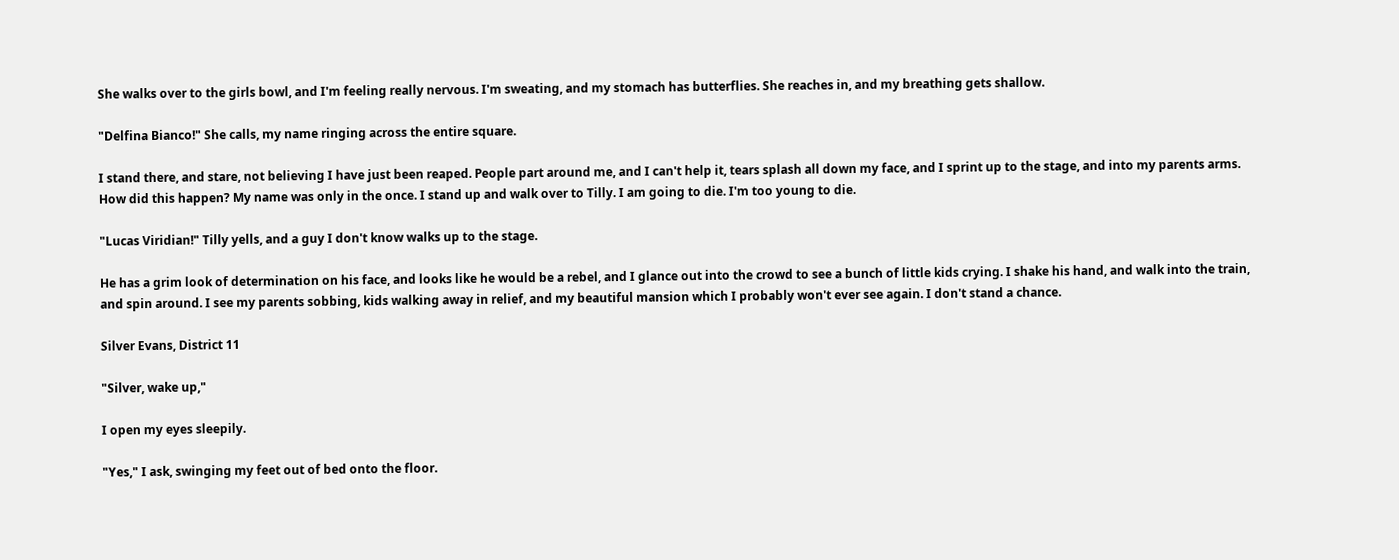She walks over to the girls bowl, and I'm feeling really nervous. I'm sweating, and my stomach has butterflies. She reaches in, and my breathing gets shallow.

"Delfina Bianco!" She calls, my name ringing across the entire square.

I stand there, and stare, not believing I have just been reaped. People part around me, and I can't help it, tears splash all down my face, and I sprint up to the stage, and into my parents arms. How did this happen? My name was only in the once. I stand up and walk over to Tilly. I am going to die. I'm too young to die.

"Lucas Viridian!" Tilly yells, and a guy I don't know walks up to the stage.

He has a grim look of determination on his face, and looks like he would be a rebel, and I glance out into the crowd to see a bunch of little kids crying. I shake his hand, and walk into the train, and spin around. I see my parents sobbing, kids walking away in relief, and my beautiful mansion which I probably won't ever see again. I don't stand a chance.

Silver Evans, District 11

"Silver, wake up,"

I open my eyes sleepily.

"Yes," I ask, swinging my feet out of bed onto the floor.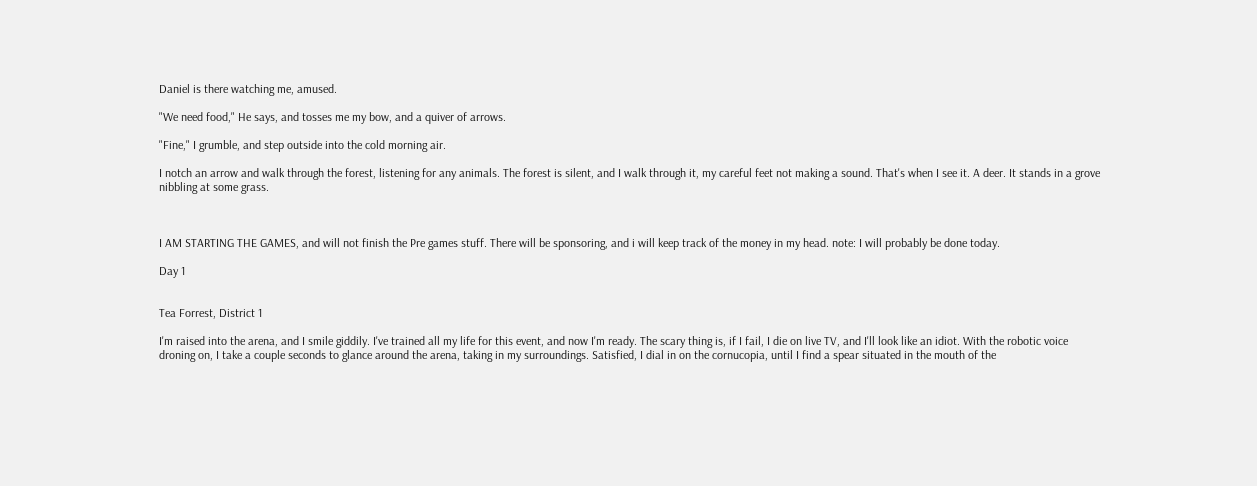Daniel is there watching me, amused.

"We need food," He says, and tosses me my bow, and a quiver of arrows.

"Fine," I grumble, and step outside into the cold morning air.

I notch an arrow and walk through the forest, listening for any animals. The forest is silent, and I walk through it, my careful feet not making a sound. That's when I see it. A deer. It stands in a grove nibbling at some grass.



I AM STARTING THE GAMES, and will not finish the Pre games stuff. There will be sponsoring, and i will keep track of the money in my head. note: I will probably be done today.

Day 1


Tea Forrest, District 1

I'm raised into the arena, and I smile giddily. I've trained all my life for this event, and now I'm ready. The scary thing is, if I fail, I die on live TV, and I'll look like an idiot. With the robotic voice droning on, I take a couple seconds to glance around the arena, taking in my surroundings. Satisfied, I dial in on the cornucopia, until I find a spear situated in the mouth of the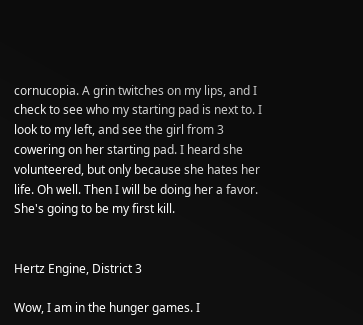cornucopia. A grin twitches on my lips, and I check to see who my starting pad is next to. I look to my left, and see the girl from 3 cowering on her starting pad. I heard she volunteered, but only because she hates her life. Oh well. Then I will be doing her a favor. She's going to be my first kill.


Hertz Engine, District 3

Wow, I am in the hunger games. I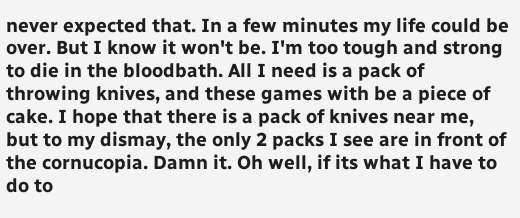never expected that. In a few minutes my life could be over. But I know it won't be. I'm too tough and strong to die in the bloodbath. All I need is a pack of throwing knives, and these games with be a piece of cake. I hope that there is a pack of knives near me, but to my dismay, the only 2 packs I see are in front of the cornucopia. Damn it. Oh well, if its what I have to do to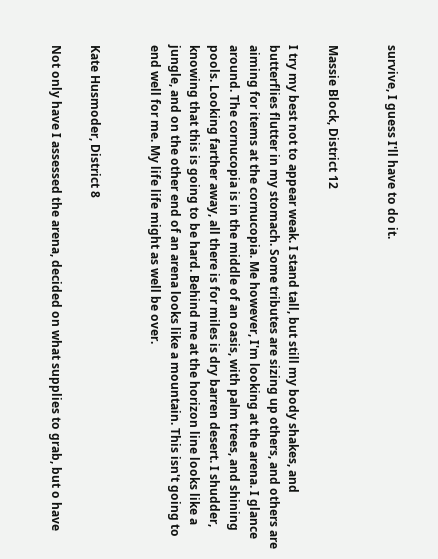survive, I guess I'll have to do it.


Massie Block, District 12

I try my best not to appear weak. I stand tall, but still my body shakes, and butterflies flutter in my stomach. Some tributes are sizing up others, and others are aiming for items at the cornucopia. Me however, I'm looking at the arena. I glance around. The cornucopia is in the middle of an oasis, with palm trees, and shining pools. Looking farther away, all there is for miles is dry barren desert. I shudder, knowing that this is going to be hard. Behind me at the horizon line looks like a jungle, and on the other end of an arena looks like a mountain. This isn't going to end well for me. My life life might as well be over.


Kate Husmoder, District 8

Not only have I assessed the arena, decided on what supplies to grab, but o have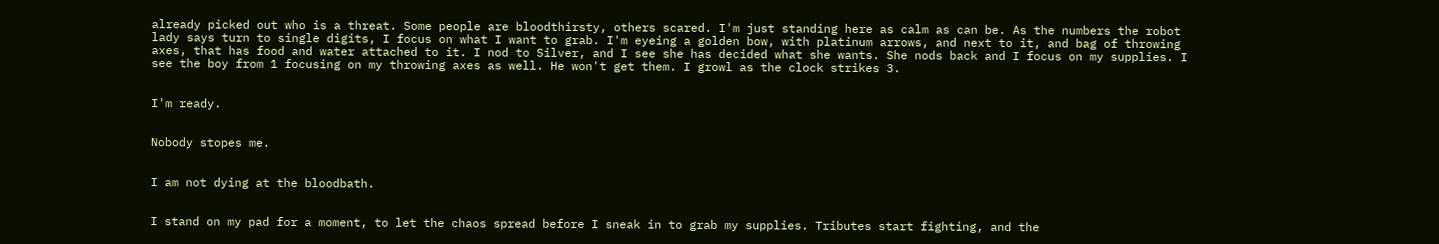already picked out who is a threat. Some people are bloodthirsty, others scared. I'm just standing here as calm as can be. As the numbers the robot lady says turn to single digits, I focus on what I want to grab. I'm eyeing a golden bow, with platinum arrows, and next to it, and bag of throwing axes, that has food and water attached to it. I nod to Silver, and I see she has decided what she wants. She nods back and I focus on my supplies. I see the boy from 1 focusing on my throwing axes as well. He won't get them. I growl as the clock strikes 3.


I'm ready.


Nobody stopes me.


I am not dying at the bloodbath.


I stand on my pad for a moment, to let the chaos spread before I sneak in to grab my supplies. Tributes start fighting, and the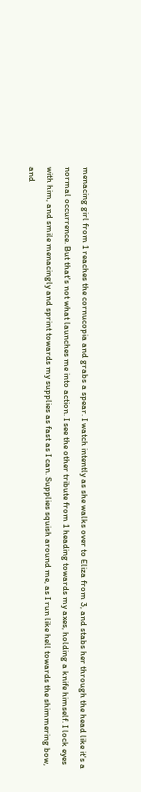menacing girl from 1 reaches the cornucopia and grabs a spear. I watch intently as she walks over to Eliza from 3, and stabs her through the head like it's a normal occurrence. But that's not what launches me into action. I see the other tribute from 1 heading towards my axes, holding a knife himself. I lock eyes with him, and smile menacingly and sprint towards my supplies as fast as I can. Supplies squish around me, as I run like hell towards the shimmering bow, and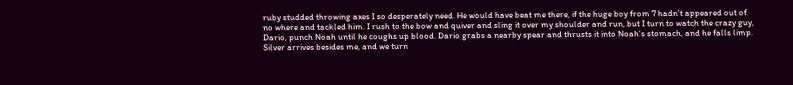ruby studded throwing axes I so desperately need. He would have beat me there, if the huge boy from 7 hadn't appeared out of no where and tackled him. I rush to the bow and quiver and sling it over my shoulder and run, but I turn to watch the crazy guy, Dario, punch Noah until he coughs up blood. Dario grabs a nearby spear and thrusts it into Noah's stomach, and he falls limp. Silver arrives besides me, and we turn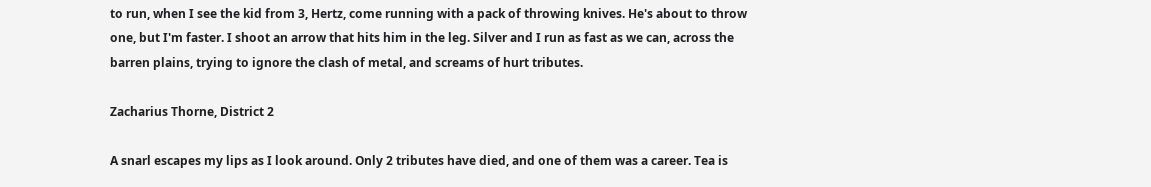to run, when I see the kid from 3, Hertz, come running with a pack of throwing knives. He's about to throw one, but I'm faster. I shoot an arrow that hits him in the leg. Silver and I run as fast as we can, across the barren plains, trying to ignore the clash of metal, and screams of hurt tributes.

Zacharius Thorne, District 2

A snarl escapes my lips as I look around. Only 2 tributes have died, and one of them was a career. Tea is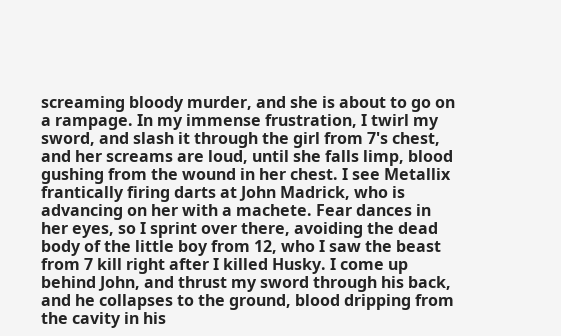screaming bloody murder, and she is about to go on a rampage. In my immense frustration, I twirl my sword, and slash it through the girl from 7's chest, and her screams are loud, until she falls limp, blood gushing from the wound in her chest. I see Metallix frantically firing darts at John Madrick, who is advancing on her with a machete. Fear dances in her eyes, so I sprint over there, avoiding the dead body of the little boy from 12, who I saw the beast from 7 kill right after I killed Husky. I come up behind John, and thrust my sword through his back, and he collapses to the ground, blood dripping from the cavity in his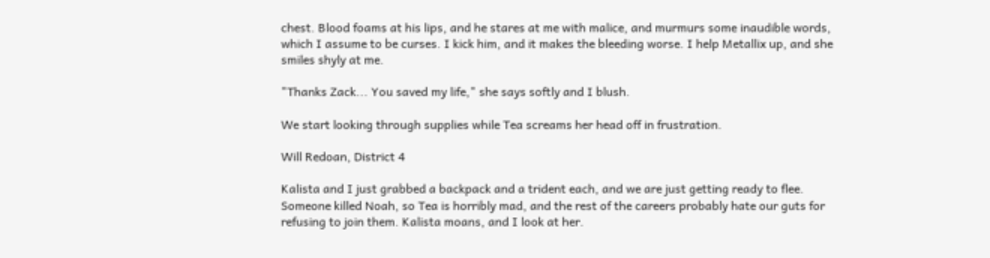chest. Blood foams at his lips, and he stares at me with malice, and murmurs some inaudible words, which I assume to be curses. I kick him, and it makes the bleeding worse. I help Metallix up, and she smiles shyly at me.

"Thanks Zack... You saved my life," she says softly and I blush.

We start looking through supplies while Tea screams her head off in frustration.

Will Redoan, District 4

Kalista and I just grabbed a backpack and a trident each, and we are just getting ready to flee. Someone killed Noah, so Tea is horribly mad, and the rest of the careers probably hate our guts for refusing to join them. Kalista moans, and I look at her.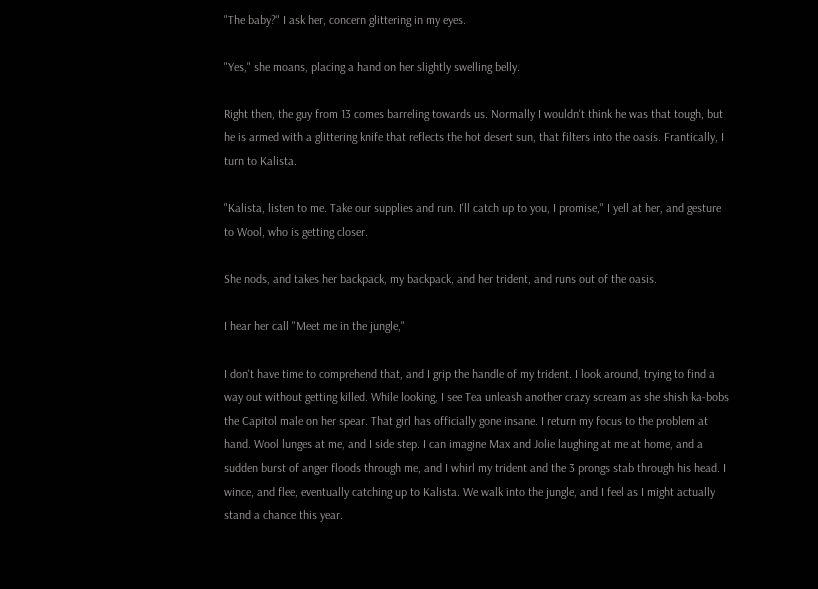"The baby?" I ask her, concern glittering in my eyes.

"Yes," she moans, placing a hand on her slightly swelling belly.

Right then, the guy from 13 comes barreling towards us. Normally I wouldn't think he was that tough, but he is armed with a glittering knife that reflects the hot desert sun, that filters into the oasis. Frantically, I turn to Kalista.

"Kalista, listen to me. Take our supplies and run. I'll catch up to you, I promise," I yell at her, and gesture to Wool, who is getting closer.

She nods, and takes her backpack, my backpack, and her trident, and runs out of the oasis.

I hear her call "Meet me in the jungle,"

I don't have time to comprehend that, and I grip the handle of my trident. I look around, trying to find a way out without getting killed. While looking, I see Tea unleash another crazy scream as she shish ka-bobs the Capitol male on her spear. That girl has officially gone insane. I return my focus to the problem at hand. Wool lunges at me, and I side step. I can imagine Max and Jolie laughing at me at home, and a sudden burst of anger floods through me, and I whirl my trident and the 3 prongs stab through his head. I wince, and flee, eventually catching up to Kalista. We walk into the jungle, and I feel as I might actually stand a chance this year.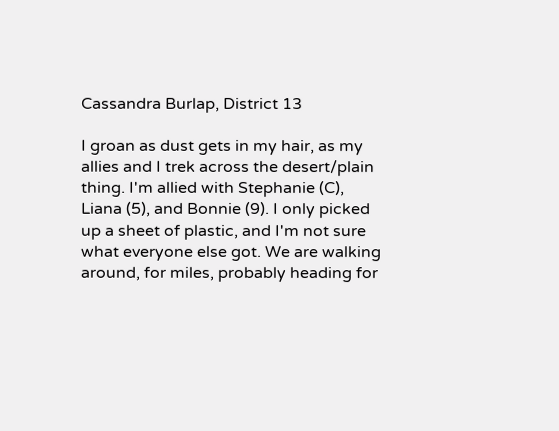Cassandra Burlap, District 13

I groan as dust gets in my hair, as my allies and I trek across the desert/plain thing. I'm allied with Stephanie (C), Liana (5), and Bonnie (9). I only picked up a sheet of plastic, and I'm not sure what everyone else got. We are walking around, for miles, probably heading for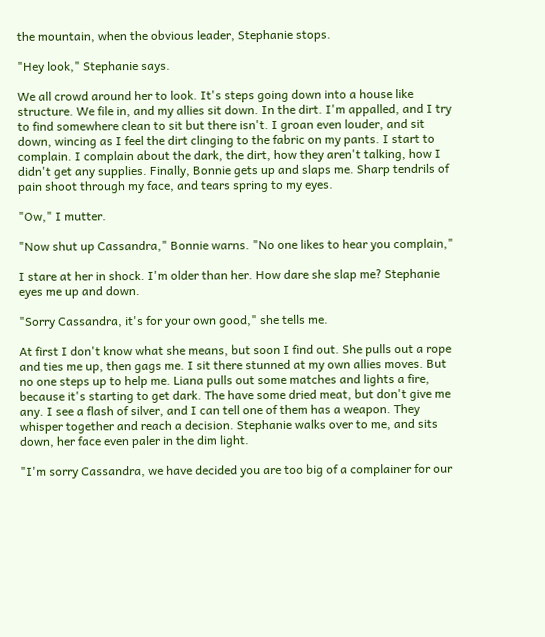the mountain, when the obvious leader, Stephanie stops.

"Hey look," Stephanie says.

We all crowd around her to look. It's steps going down into a house like structure. We file in, and my allies sit down. In the dirt. I'm appalled, and I try to find somewhere clean to sit but there isn't. I groan even louder, and sit down, wincing as I feel the dirt clinging to the fabric on my pants. I start to complain. I complain about the dark, the dirt, how they aren't talking, how I didn't get any supplies. Finally, Bonnie gets up and slaps me. Sharp tendrils of pain shoot through my face, and tears spring to my eyes.

"Ow," I mutter.

"Now shut up Cassandra," Bonnie warns. "No one likes to hear you complain,"

I stare at her in shock. I'm older than her. How dare she slap me? Stephanie eyes me up and down.

"Sorry Cassandra, it's for your own good," she tells me.

At first I don't know what she means, but soon I find out. She pulls out a rope and ties me up, then gags me. I sit there stunned at my own allies moves. But no one steps up to help me. Liana pulls out some matches and lights a fire, because it's starting to get dark. The have some dried meat, but don't give me any. I see a flash of silver, and I can tell one of them has a weapon. They whisper together and reach a decision. Stephanie walks over to me, and sits down, her face even paler in the dim light.

"I'm sorry Cassandra, we have decided you are too big of a complainer for our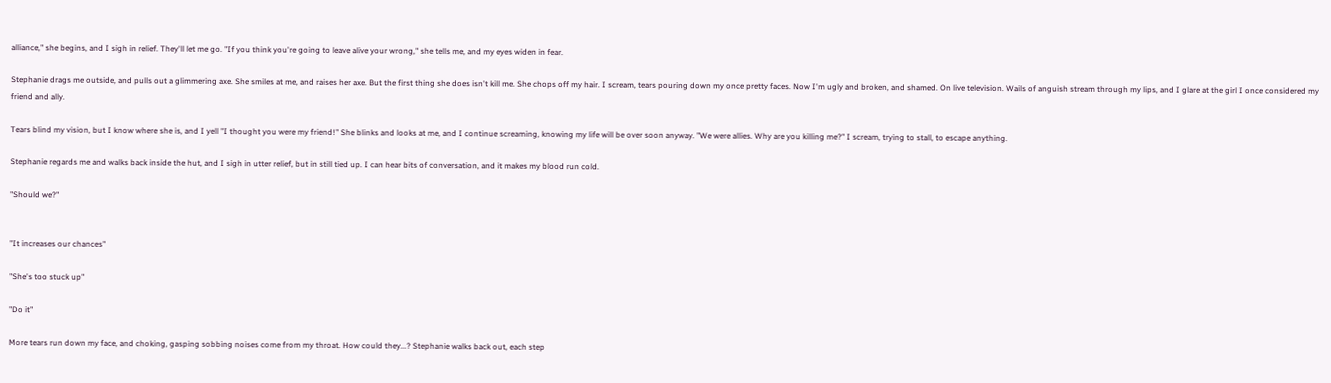alliance," she begins, and I sigh in relief. They'll let me go. "If you think you're going to leave alive your wrong," she tells me, and my eyes widen in fear.

Stephanie drags me outside, and pulls out a glimmering axe. She smiles at me, and raises her axe. But the first thing she does isn't kill me. She chops off my hair. I scream, tears pouring down my once pretty faces. Now I'm ugly and broken, and shamed. On live television. Wails of anguish stream through my lips, and I glare at the girl I once considered my friend and ally.

Tears blind my vision, but I know where she is, and I yell "I thought you were my friend!" She blinks and looks at me, and I continue screaming, knowing my life will be over soon anyway. "We were allies. Why are you killing me?" I scream, trying to stall, to escape anything.

Stephanie regards me and walks back inside the hut, and I sigh in utter relief, but in still tied up. I can hear bits of conversation, and it makes my blood run cold.

"Should we?"


"It increases our chances"

"She's too stuck up"

"Do it"

More tears run down my face, and choking, gasping sobbing noises come from my throat. How could they...? Stephanie walks back out, each step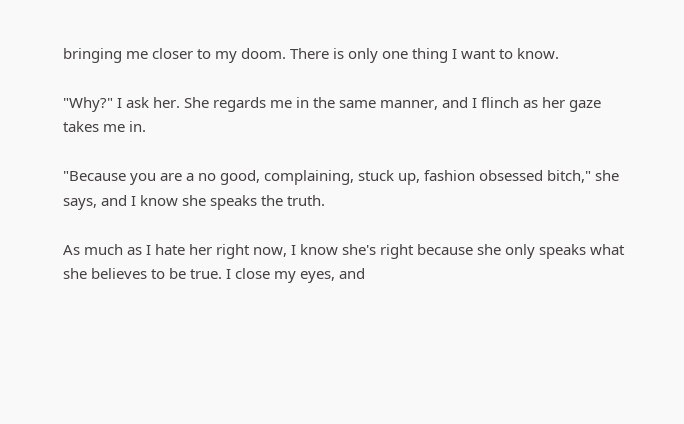bringing me closer to my doom. There is only one thing I want to know.

"Why?" I ask her. She regards me in the same manner, and I flinch as her gaze takes me in.

"Because you are a no good, complaining, stuck up, fashion obsessed bitch," she says, and I know she speaks the truth.

As much as I hate her right now, I know she's right because she only speaks what she believes to be true. I close my eyes, and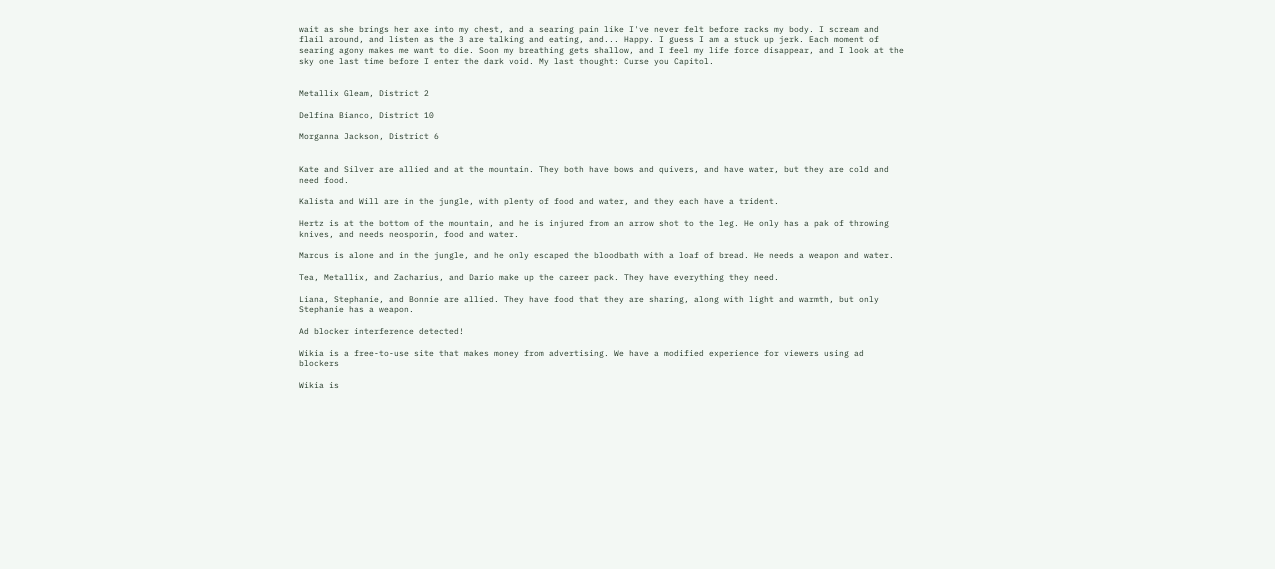wait as she brings her axe into my chest, and a searing pain like I've never felt before racks my body. I scream and flail around, and listen as the 3 are talking and eating, and... Happy. I guess I am a stuck up jerk. Each moment of searing agony makes me want to die. Soon my breathing gets shallow, and I feel my life force disappear, and I look at the sky one last time before I enter the dark void. My last thought: Curse you Capitol.


Metallix Gleam, District 2

Delfina Bianco, District 10

Morganna Jackson, District 6


Kate and Silver are allied and at the mountain. They both have bows and quivers, and have water, but they are cold and need food.

Kalista and Will are in the jungle, with plenty of food and water, and they each have a trident.

Hertz is at the bottom of the mountain, and he is injured from an arrow shot to the leg. He only has a pak of throwing knives, and needs neosporin, food and water.

Marcus is alone and in the jungle, and he only escaped the bloodbath with a loaf of bread. He needs a weapon and water.

Tea, Metallix, and Zacharius, and Dario make up the career pack. They have everything they need.

Liana, Stephanie, and Bonnie are allied. They have food that they are sharing, along with light and warmth, but only Stephanie has a weapon.

Ad blocker interference detected!

Wikia is a free-to-use site that makes money from advertising. We have a modified experience for viewers using ad blockers

Wikia is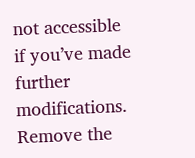not accessible if you’ve made further modifications. Remove the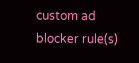custom ad blocker rule(s)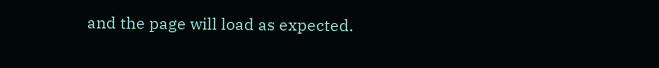and the page will load as expected.